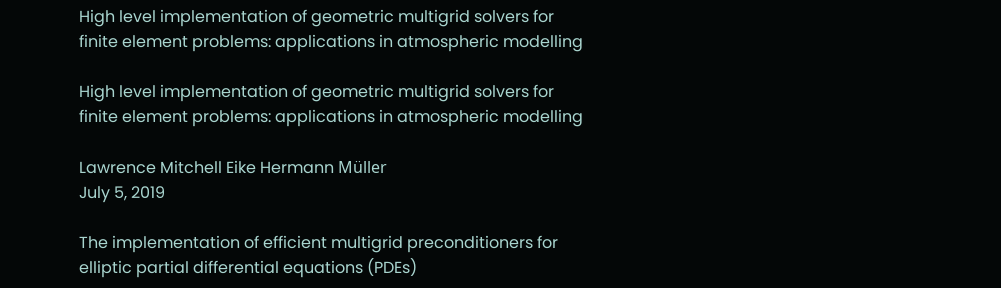High level implementation of geometric multigrid solvers for finite element problems: applications in atmospheric modelling

High level implementation of geometric multigrid solvers for finite element problems: applications in atmospheric modelling

Lawrence Mitchell Eike Hermann Müller
July 5, 2019

The implementation of efficient multigrid preconditioners for elliptic partial differential equations (PDEs)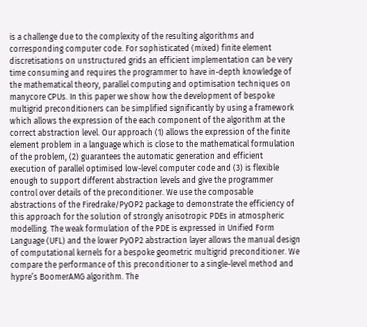is a challenge due to the complexity of the resulting algorithms and corresponding computer code. For sophisticated (mixed) finite element discretisations on unstructured grids an efficient implementation can be very time consuming and requires the programmer to have in-depth knowledge of the mathematical theory, parallel computing and optimisation techniques on manycore CPUs. In this paper we show how the development of bespoke multigrid preconditioners can be simplified significantly by using a framework which allows the expression of the each component of the algorithm at the correct abstraction level. Our approach (1) allows the expression of the finite element problem in a language which is close to the mathematical formulation of the problem, (2) guarantees the automatic generation and efficient execution of parallel optimised low-level computer code and (3) is flexible enough to support different abstraction levels and give the programmer control over details of the preconditioner. We use the composable abstractions of the Firedrake/PyOP2 package to demonstrate the efficiency of this approach for the solution of strongly anisotropic PDEs in atmospheric modelling. The weak formulation of the PDE is expressed in Unified Form Language (UFL) and the lower PyOP2 abstraction layer allows the manual design of computational kernels for a bespoke geometric multigrid preconditioner. We compare the performance of this preconditioner to a single-level method and hypre’s BoomerAMG algorithm. The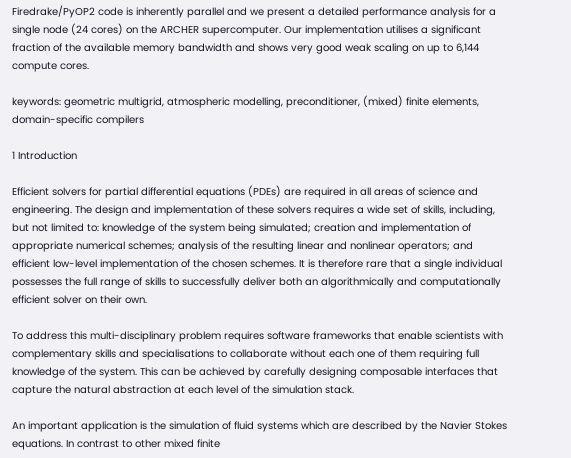Firedrake/PyOP2 code is inherently parallel and we present a detailed performance analysis for a single node (24 cores) on the ARCHER supercomputer. Our implementation utilises a significant fraction of the available memory bandwidth and shows very good weak scaling on up to 6,144 compute cores.

keywords: geometric multigrid, atmospheric modelling, preconditioner, (mixed) finite elements, domain-specific compilers

1 Introduction

Efficient solvers for partial differential equations (PDEs) are required in all areas of science and engineering. The design and implementation of these solvers requires a wide set of skills, including, but not limited to: knowledge of the system being simulated; creation and implementation of appropriate numerical schemes; analysis of the resulting linear and nonlinear operators; and efficient low-level implementation of the chosen schemes. It is therefore rare that a single individual possesses the full range of skills to successfully deliver both an algorithmically and computationally efficient solver on their own.

To address this multi-disciplinary problem requires software frameworks that enable scientists with complementary skills and specialisations to collaborate without each one of them requiring full knowledge of the system. This can be achieved by carefully designing composable interfaces that capture the natural abstraction at each level of the simulation stack.

An important application is the simulation of fluid systems which are described by the Navier Stokes equations. In contrast to other mixed finite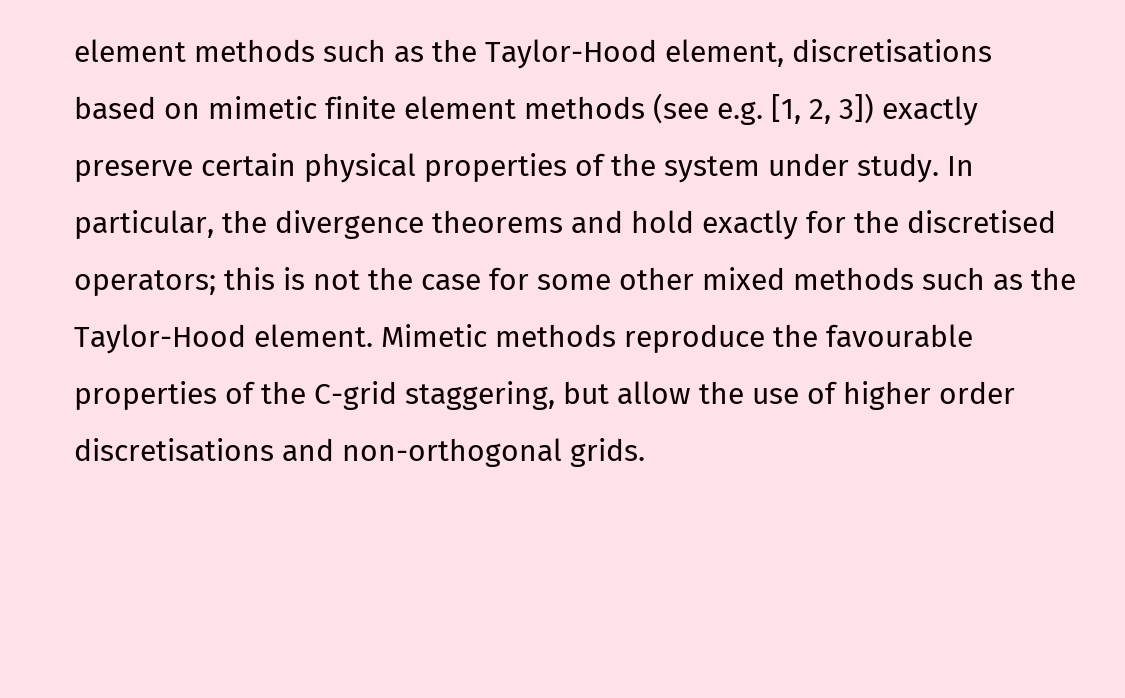element methods such as the Taylor-Hood element, discretisations based on mimetic finite element methods (see e.g. [1, 2, 3]) exactly preserve certain physical properties of the system under study. In particular, the divergence theorems and hold exactly for the discretised operators; this is not the case for some other mixed methods such as the Taylor-Hood element. Mimetic methods reproduce the favourable properties of the C-grid staggering, but allow the use of higher order discretisations and non-orthogonal grids.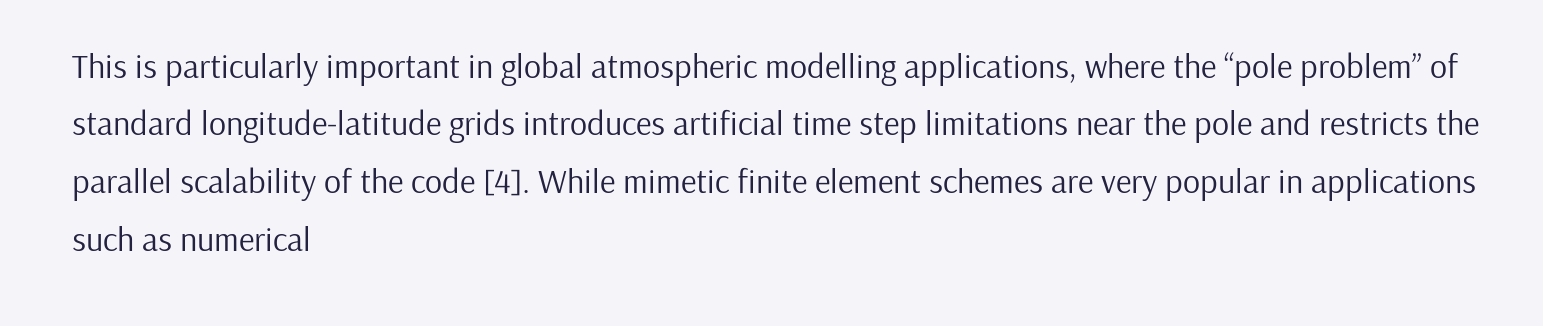This is particularly important in global atmospheric modelling applications, where the “pole problem” of standard longitude-latitude grids introduces artificial time step limitations near the pole and restricts the parallel scalability of the code [4]. While mimetic finite element schemes are very popular in applications such as numerical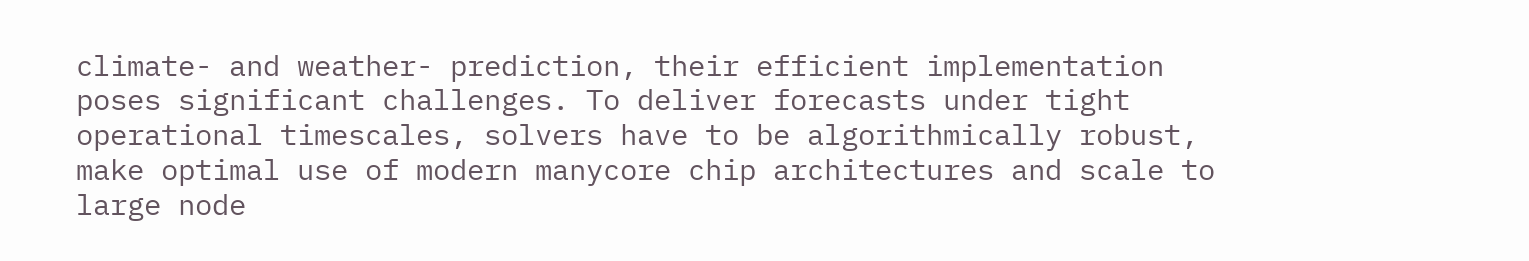climate- and weather- prediction, their efficient implementation poses significant challenges. To deliver forecasts under tight operational timescales, solvers have to be algorithmically robust, make optimal use of modern manycore chip architectures and scale to large node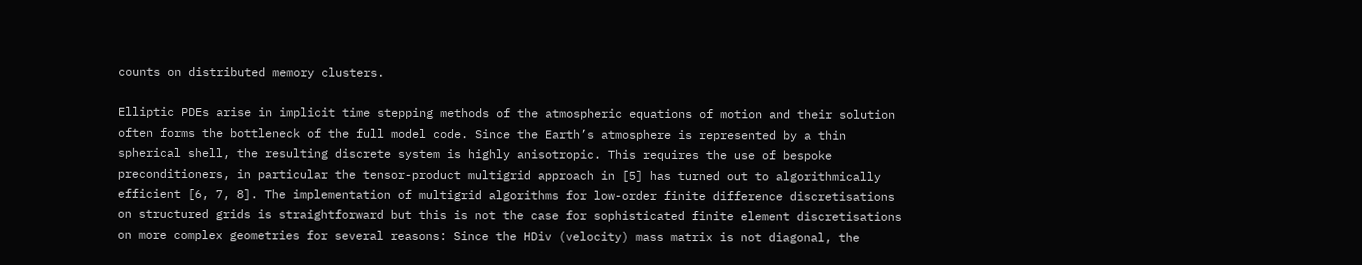counts on distributed memory clusters.

Elliptic PDEs arise in implicit time stepping methods of the atmospheric equations of motion and their solution often forms the bottleneck of the full model code. Since the Earth’s atmosphere is represented by a thin spherical shell, the resulting discrete system is highly anisotropic. This requires the use of bespoke preconditioners, in particular the tensor-product multigrid approach in [5] has turned out to algorithmically efficient [6, 7, 8]. The implementation of multigrid algorithms for low-order finite difference discretisations on structured grids is straightforward but this is not the case for sophisticated finite element discretisations on more complex geometries for several reasons: Since the HDiv (velocity) mass matrix is not diagonal, the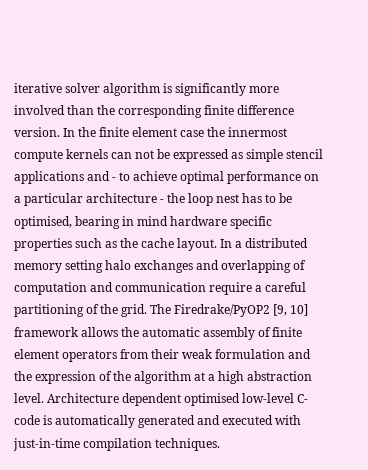iterative solver algorithm is significantly more involved than the corresponding finite difference version. In the finite element case the innermost compute kernels can not be expressed as simple stencil applications and - to achieve optimal performance on a particular architecture - the loop nest has to be optimised, bearing in mind hardware specific properties such as the cache layout. In a distributed memory setting halo exchanges and overlapping of computation and communication require a careful partitioning of the grid. The Firedrake/PyOP2 [9, 10] framework allows the automatic assembly of finite element operators from their weak formulation and the expression of the algorithm at a high abstraction level. Architecture dependent optimised low-level C-code is automatically generated and executed with just-in-time compilation techniques.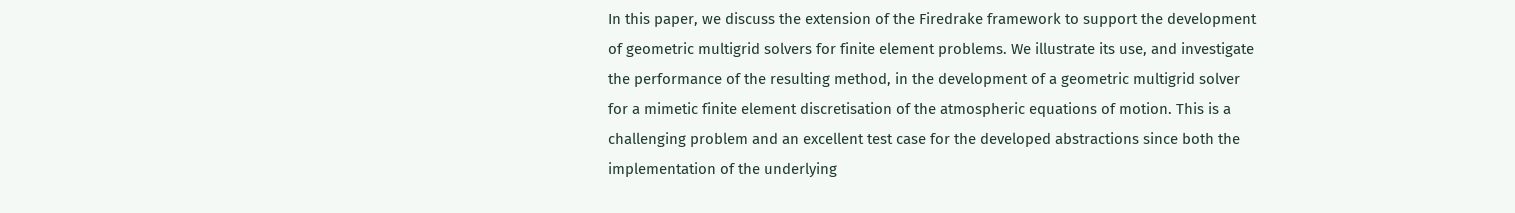In this paper, we discuss the extension of the Firedrake framework to support the development of geometric multigrid solvers for finite element problems. We illustrate its use, and investigate the performance of the resulting method, in the development of a geometric multigrid solver for a mimetic finite element discretisation of the atmospheric equations of motion. This is a challenging problem and an excellent test case for the developed abstractions since both the implementation of the underlying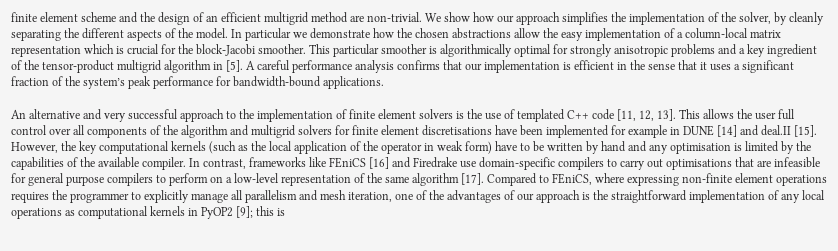finite element scheme and the design of an efficient multigrid method are non-trivial. We show how our approach simplifies the implementation of the solver, by cleanly separating the different aspects of the model. In particular we demonstrate how the chosen abstractions allow the easy implementation of a column-local matrix representation which is crucial for the block-Jacobi smoother. This particular smoother is algorithmically optimal for strongly anisotropic problems and a key ingredient of the tensor-product multigrid algorithm in [5]. A careful performance analysis confirms that our implementation is efficient in the sense that it uses a significant fraction of the system’s peak performance for bandwidth-bound applications.

An alternative and very successful approach to the implementation of finite element solvers is the use of templated C++ code [11, 12, 13]. This allows the user full control over all components of the algorithm and multigrid solvers for finite element discretisations have been implemented for example in DUNE [14] and deal.II [15]. However, the key computational kernels (such as the local application of the operator in weak form) have to be written by hand and any optimisation is limited by the capabilities of the available compiler. In contrast, frameworks like FEniCS [16] and Firedrake use domain-specific compilers to carry out optimisations that are infeasible for general purpose compilers to perform on a low-level representation of the same algorithm [17]. Compared to FEniCS, where expressing non-finite element operations requires the programmer to explicitly manage all parallelism and mesh iteration, one of the advantages of our approach is the straightforward implementation of any local operations as computational kernels in PyOP2 [9]; this is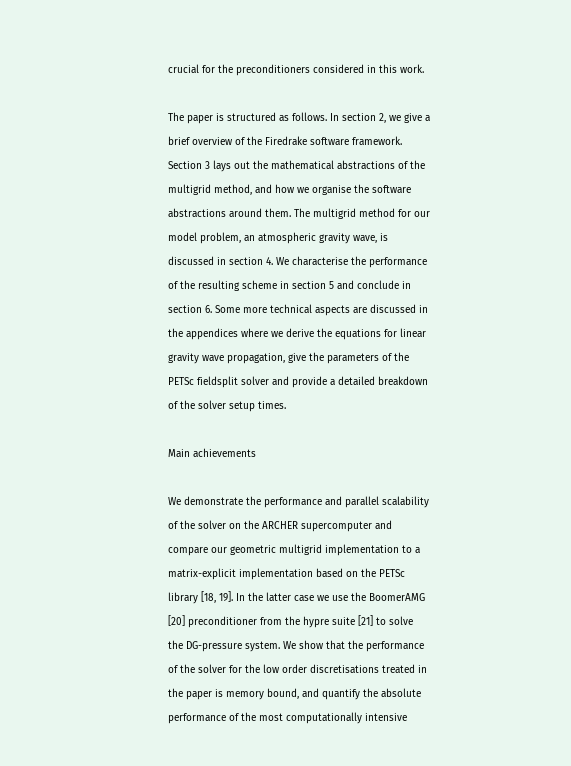crucial for the preconditioners considered in this work.

The paper is structured as follows. In section 2, we give a brief overview of the Firedrake software framework. Section 3 lays out the mathematical abstractions of the multigrid method, and how we organise the software abstractions around them. The multigrid method for our model problem, an atmospheric gravity wave, is discussed in section 4. We characterise the performance of the resulting scheme in section 5 and conclude in section 6. Some more technical aspects are discussed in the appendices where we derive the equations for linear gravity wave propagation, give the parameters of the PETSc fieldsplit solver and provide a detailed breakdown of the solver setup times.

Main achievements

We demonstrate the performance and parallel scalability of the solver on the ARCHER supercomputer and compare our geometric multigrid implementation to a matrix-explicit implementation based on the PETSc library [18, 19]. In the latter case we use the BoomerAMG [20] preconditioner from the hypre suite [21] to solve the DG-pressure system. We show that the performance of the solver for the low order discretisations treated in the paper is memory bound, and quantify the absolute performance of the most computationally intensive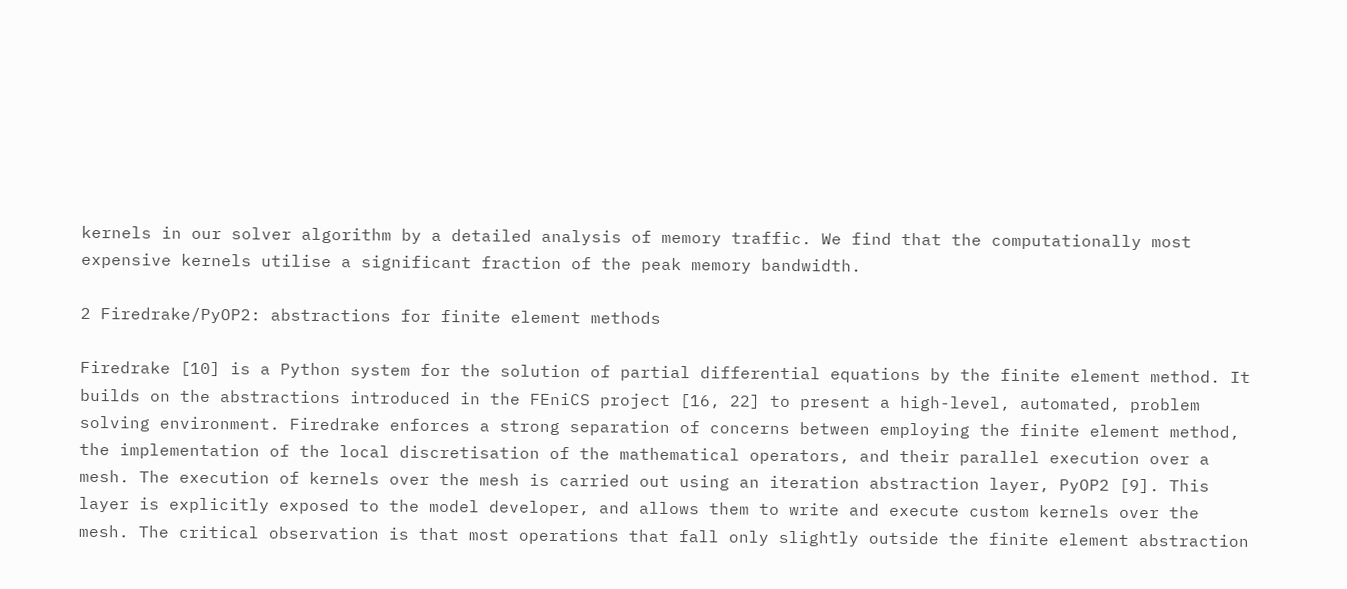kernels in our solver algorithm by a detailed analysis of memory traffic. We find that the computationally most expensive kernels utilise a significant fraction of the peak memory bandwidth.

2 Firedrake/PyOP2: abstractions for finite element methods

Firedrake [10] is a Python system for the solution of partial differential equations by the finite element method. It builds on the abstractions introduced in the FEniCS project [16, 22] to present a high-level, automated, problem solving environment. Firedrake enforces a strong separation of concerns between employing the finite element method, the implementation of the local discretisation of the mathematical operators, and their parallel execution over a mesh. The execution of kernels over the mesh is carried out using an iteration abstraction layer, PyOP2 [9]. This layer is explicitly exposed to the model developer, and allows them to write and execute custom kernels over the mesh. The critical observation is that most operations that fall only slightly outside the finite element abstraction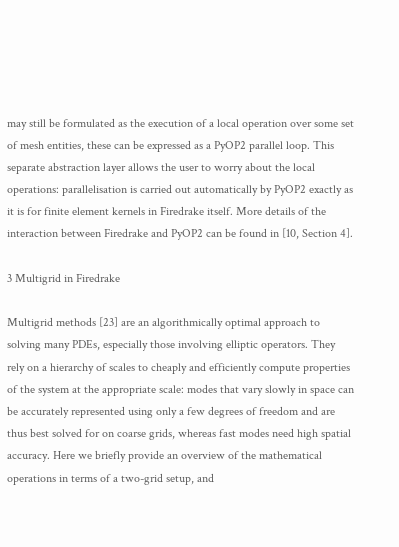may still be formulated as the execution of a local operation over some set of mesh entities, these can be expressed as a PyOP2 parallel loop. This separate abstraction layer allows the user to worry about the local operations: parallelisation is carried out automatically by PyOP2 exactly as it is for finite element kernels in Firedrake itself. More details of the interaction between Firedrake and PyOP2 can be found in [10, Section 4].

3 Multigrid in Firedrake

Multigrid methods [23] are an algorithmically optimal approach to solving many PDEs, especially those involving elliptic operators. They rely on a hierarchy of scales to cheaply and efficiently compute properties of the system at the appropriate scale: modes that vary slowly in space can be accurately represented using only a few degrees of freedom and are thus best solved for on coarse grids, whereas fast modes need high spatial accuracy. Here we briefly provide an overview of the mathematical operations in terms of a two-grid setup, and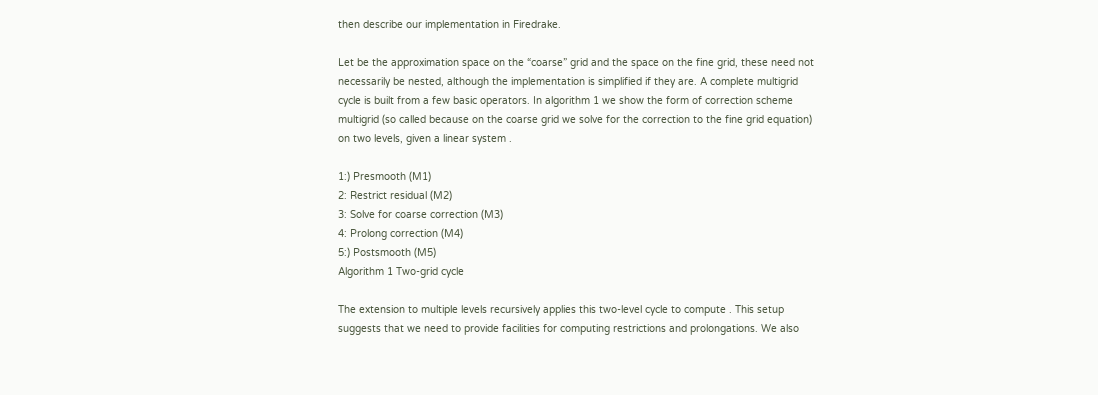then describe our implementation in Firedrake.

Let be the approximation space on the “coarse” grid and the space on the fine grid, these need not necessarily be nested, although the implementation is simplified if they are. A complete multigrid cycle is built from a few basic operators. In algorithm 1 we show the form of correction scheme multigrid (so called because on the coarse grid we solve for the correction to the fine grid equation) on two levels, given a linear system .

1:) Presmooth (M1)
2: Restrict residual (M2)
3: Solve for coarse correction (M3)
4: Prolong correction (M4)
5:) Postsmooth (M5)
Algorithm 1 Two-grid cycle

The extension to multiple levels recursively applies this two-level cycle to compute . This setup suggests that we need to provide facilities for computing restrictions and prolongations. We also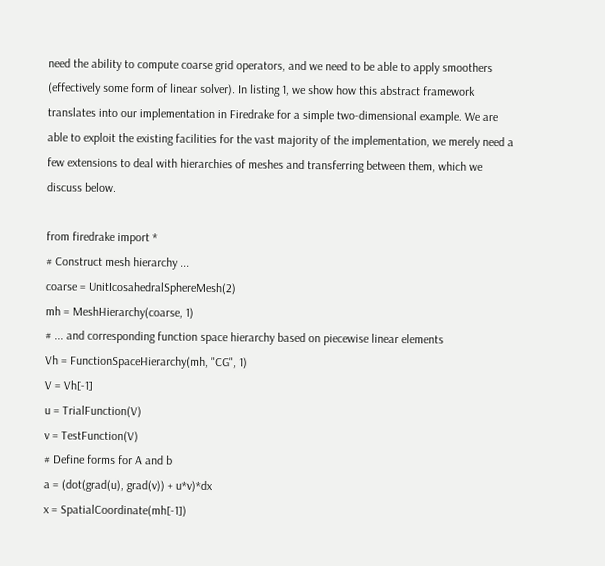need the ability to compute coarse grid operators, and we need to be able to apply smoothers (effectively some form of linear solver). In listing 1, we show how this abstract framework translates into our implementation in Firedrake for a simple two-dimensional example. We are able to exploit the existing facilities for the vast majority of the implementation, we merely need a few extensions to deal with hierarchies of meshes and transferring between them, which we discuss below.

from firedrake import *
# Construct mesh hierarchy ...
coarse = UnitIcosahedralSphereMesh(2)
mh = MeshHierarchy(coarse, 1)
# ... and corresponding function space hierarchy based on piecewise linear elements
Vh = FunctionSpaceHierarchy(mh, "CG", 1)
V = Vh[-1]
u = TrialFunction(V)
v = TestFunction(V)
# Define forms for A and b
a = (dot(grad(u), grad(v)) + u*v)*dx
x = SpatialCoordinate(mh[-1])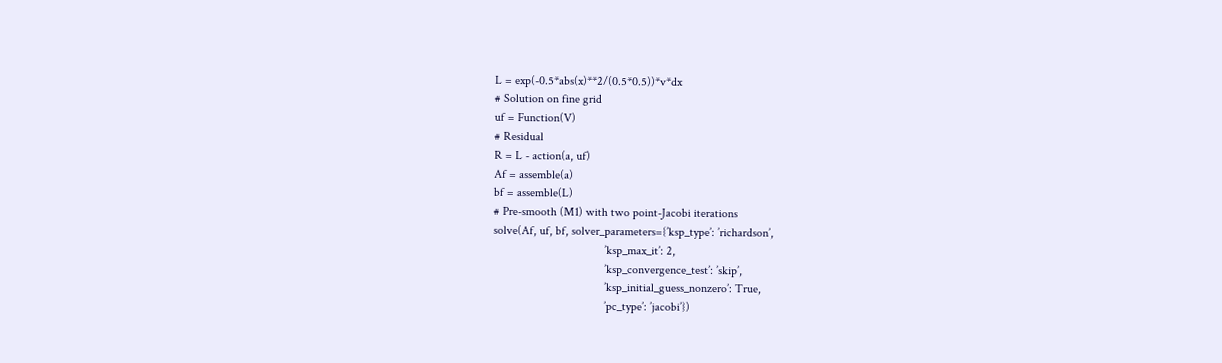L = exp(-0.5*abs(x)**2/(0.5*0.5))*v*dx
# Solution on fine grid
uf = Function(V)
# Residual
R = L - action(a, uf)
Af = assemble(a)
bf = assemble(L)
# Pre-smooth (M1) with two point-Jacobi iterations
solve(Af, uf, bf, solver_parameters={’ksp_type’: ’richardson’,
                                     ’ksp_max_it’: 2,
                                     ’ksp_convergence_test’: ’skip’,
                                     ’ksp_initial_guess_nonzero’: True,
                                     ’pc_type’: ’jacobi’})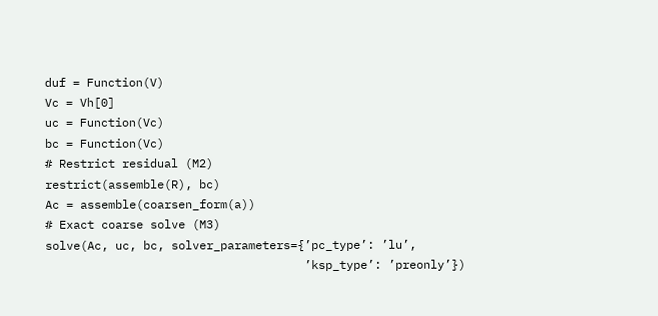duf = Function(V)
Vc = Vh[0]
uc = Function(Vc)
bc = Function(Vc)
# Restrict residual (M2)
restrict(assemble(R), bc)
Ac = assemble(coarsen_form(a))
# Exact coarse solve (M3)
solve(Ac, uc, bc, solver_parameters={’pc_type’: ’lu’,
                                     ’ksp_type’: ’preonly’})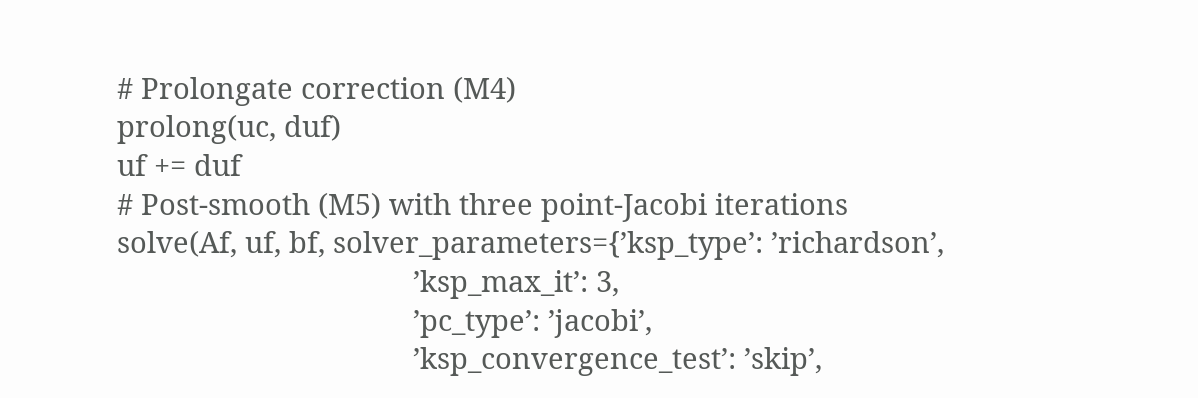# Prolongate correction (M4)
prolong(uc, duf)
uf += duf
# Post-smooth (M5) with three point-Jacobi iterations
solve(Af, uf, bf, solver_parameters={’ksp_type’: ’richardson’,
                                     ’ksp_max_it’: 3,
                                     ’pc_type’: ’jacobi’,
                                     ’ksp_convergence_test’: ’skip’,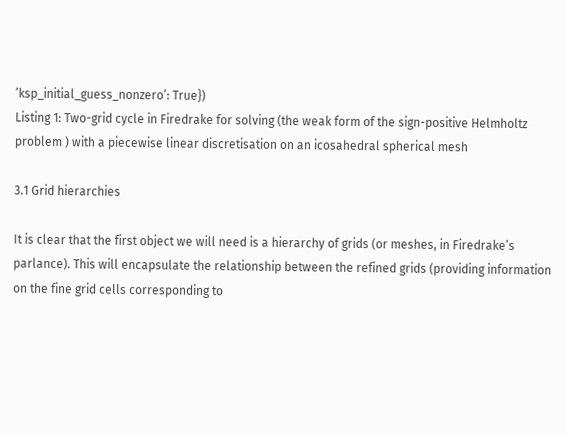’ksp_initial_guess_nonzero’: True})
Listing 1: Two-grid cycle in Firedrake for solving (the weak form of the sign-positive Helmholtz problem ) with a piecewise linear discretisation on an icosahedral spherical mesh

3.1 Grid hierarchies

It is clear that the first object we will need is a hierarchy of grids (or meshes, in Firedrake’s parlance). This will encapsulate the relationship between the refined grids (providing information on the fine grid cells corresponding to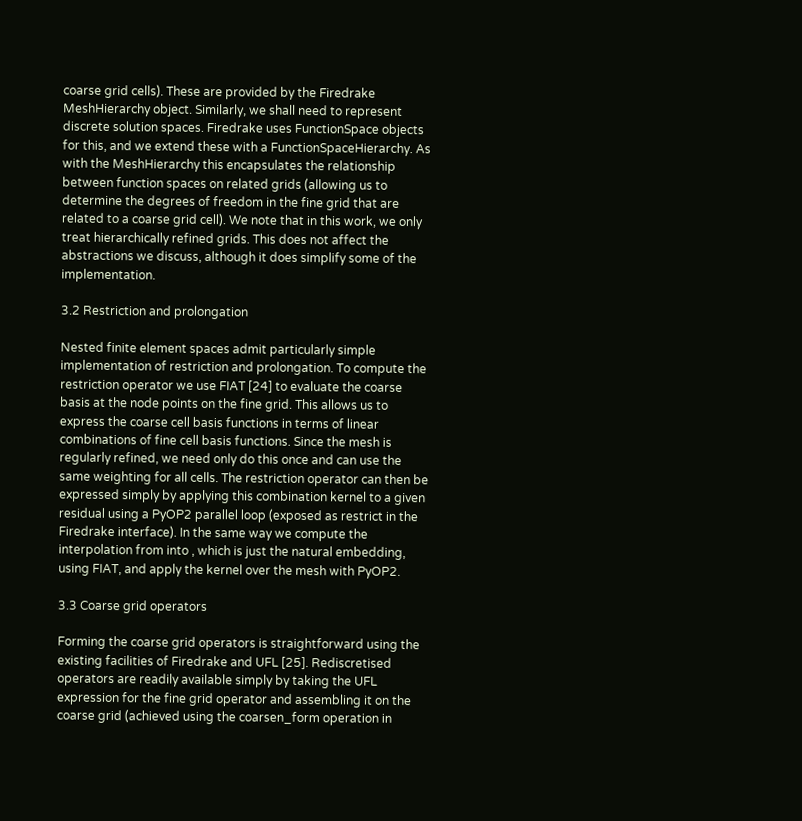coarse grid cells). These are provided by the Firedrake MeshHierarchy object. Similarly, we shall need to represent discrete solution spaces. Firedrake uses FunctionSpace objects for this, and we extend these with a FunctionSpaceHierarchy. As with the MeshHierarchy this encapsulates the relationship between function spaces on related grids (allowing us to determine the degrees of freedom in the fine grid that are related to a coarse grid cell). We note that in this work, we only treat hierarchically refined grids. This does not affect the abstractions we discuss, although it does simplify some of the implementation.

3.2 Restriction and prolongation

Nested finite element spaces admit particularly simple implementation of restriction and prolongation. To compute the restriction operator we use FIAT [24] to evaluate the coarse basis at the node points on the fine grid. This allows us to express the coarse cell basis functions in terms of linear combinations of fine cell basis functions. Since the mesh is regularly refined, we need only do this once and can use the same weighting for all cells. The restriction operator can then be expressed simply by applying this combination kernel to a given residual using a PyOP2 parallel loop (exposed as restrict in the Firedrake interface). In the same way we compute the interpolation from into , which is just the natural embedding, using FIAT, and apply the kernel over the mesh with PyOP2.

3.3 Coarse grid operators

Forming the coarse grid operators is straightforward using the existing facilities of Firedrake and UFL [25]. Rediscretised operators are readily available simply by taking the UFL expression for the fine grid operator and assembling it on the coarse grid (achieved using the coarsen_form operation in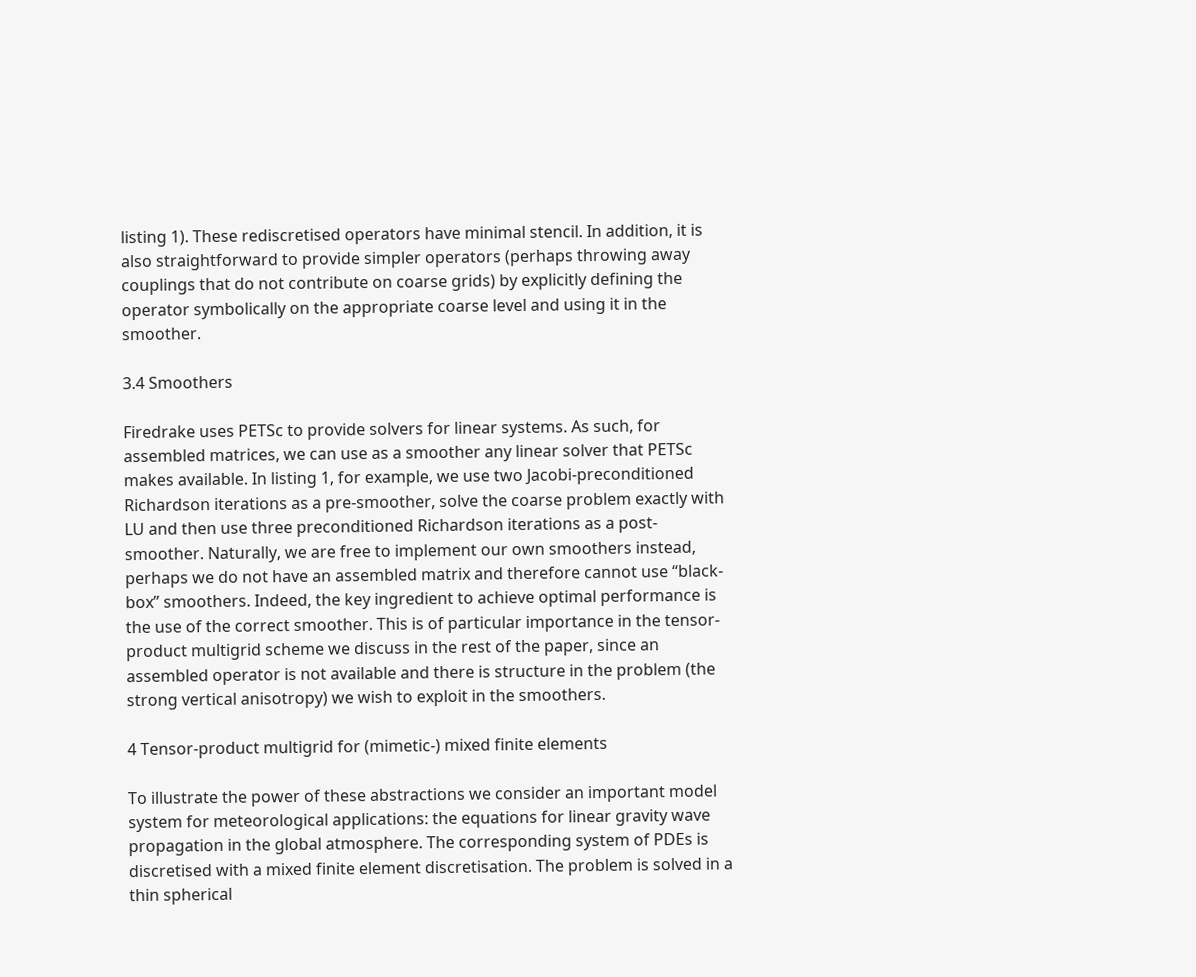listing 1). These rediscretised operators have minimal stencil. In addition, it is also straightforward to provide simpler operators (perhaps throwing away couplings that do not contribute on coarse grids) by explicitly defining the operator symbolically on the appropriate coarse level and using it in the smoother.

3.4 Smoothers

Firedrake uses PETSc to provide solvers for linear systems. As such, for assembled matrices, we can use as a smoother any linear solver that PETSc makes available. In listing 1, for example, we use two Jacobi-preconditioned Richardson iterations as a pre-smoother, solve the coarse problem exactly with LU and then use three preconditioned Richardson iterations as a post-smoother. Naturally, we are free to implement our own smoothers instead, perhaps we do not have an assembled matrix and therefore cannot use “black-box” smoothers. Indeed, the key ingredient to achieve optimal performance is the use of the correct smoother. This is of particular importance in the tensor-product multigrid scheme we discuss in the rest of the paper, since an assembled operator is not available and there is structure in the problem (the strong vertical anisotropy) we wish to exploit in the smoothers.

4 Tensor-product multigrid for (mimetic-) mixed finite elements

To illustrate the power of these abstractions we consider an important model system for meteorological applications: the equations for linear gravity wave propagation in the global atmosphere. The corresponding system of PDEs is discretised with a mixed finite element discretisation. The problem is solved in a thin spherical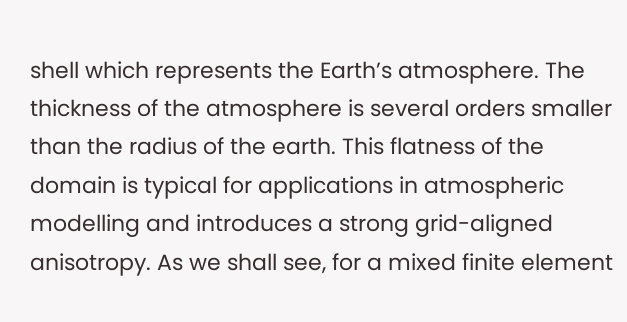shell which represents the Earth’s atmosphere. The thickness of the atmosphere is several orders smaller than the radius of the earth. This flatness of the domain is typical for applications in atmospheric modelling and introduces a strong grid-aligned anisotropy. As we shall see, for a mixed finite element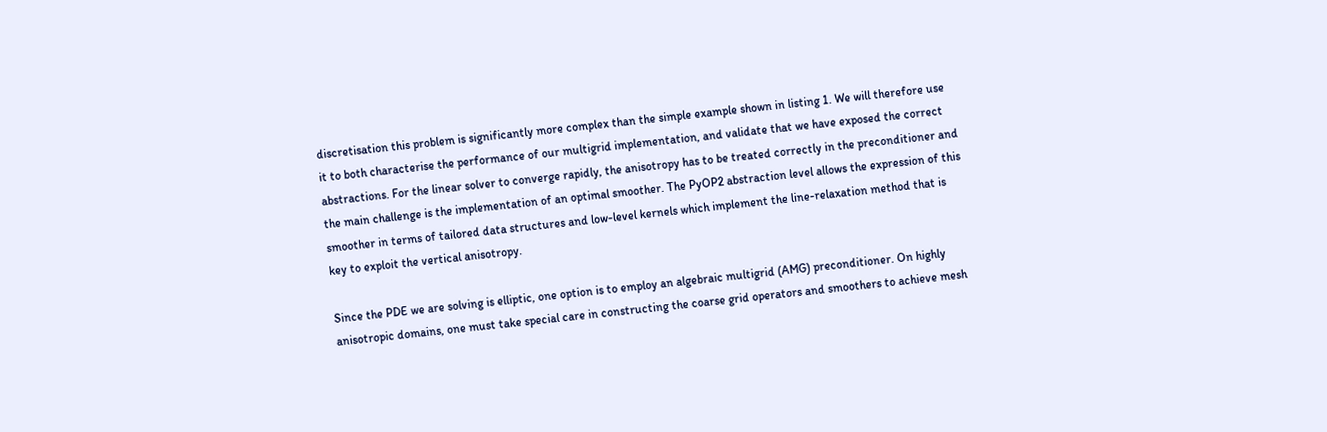discretisation this problem is significantly more complex than the simple example shown in listing 1. We will therefore use it to both characterise the performance of our multigrid implementation, and validate that we have exposed the correct abstractions. For the linear solver to converge rapidly, the anisotropy has to be treated correctly in the preconditioner and the main challenge is the implementation of an optimal smoother. The PyOP2 abstraction level allows the expression of this smoother in terms of tailored data structures and low-level kernels which implement the line-relaxation method that is key to exploit the vertical anisotropy.

Since the PDE we are solving is elliptic, one option is to employ an algebraic multigrid (AMG) preconditioner. On highly anisotropic domains, one must take special care in constructing the coarse grid operators and smoothers to achieve mesh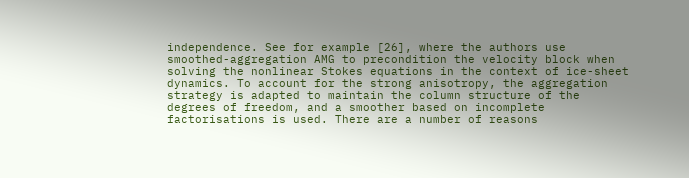independence. See for example [26], where the authors use smoothed-aggregation AMG to precondition the velocity block when solving the nonlinear Stokes equations in the context of ice-sheet dynamics. To account for the strong anisotropy, the aggregation strategy is adapted to maintain the column structure of the degrees of freedom, and a smoother based on incomplete factorisations is used. There are a number of reasons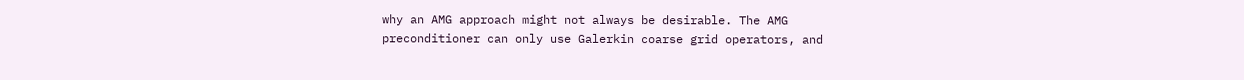why an AMG approach might not always be desirable. The AMG preconditioner can only use Galerkin coarse grid operators, and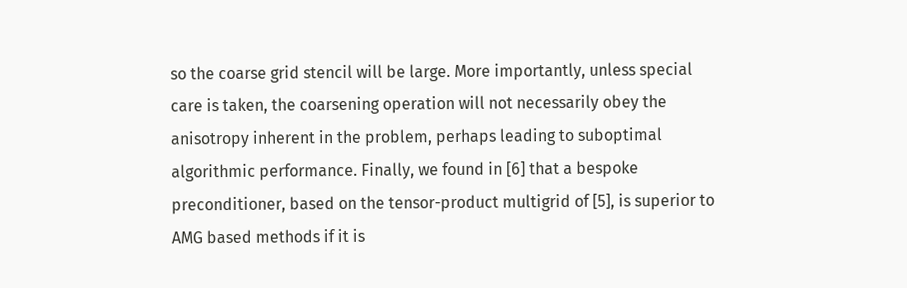so the coarse grid stencil will be large. More importantly, unless special care is taken, the coarsening operation will not necessarily obey the anisotropy inherent in the problem, perhaps leading to suboptimal algorithmic performance. Finally, we found in [6] that a bespoke preconditioner, based on the tensor-product multigrid of [5], is superior to AMG based methods if it is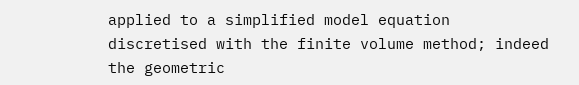applied to a simplified model equation discretised with the finite volume method; indeed the geometric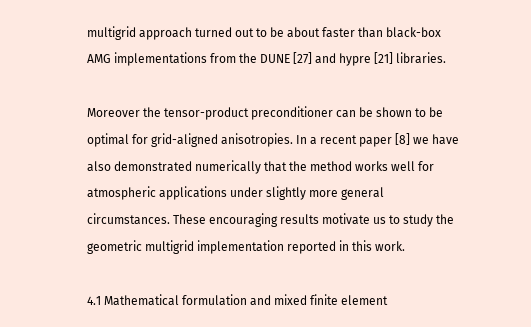multigrid approach turned out to be about faster than black-box AMG implementations from the DUNE [27] and hypre [21] libraries.

Moreover the tensor-product preconditioner can be shown to be optimal for grid-aligned anisotropies. In a recent paper [8] we have also demonstrated numerically that the method works well for atmospheric applications under slightly more general circumstances. These encouraging results motivate us to study the geometric multigrid implementation reported in this work.

4.1 Mathematical formulation and mixed finite element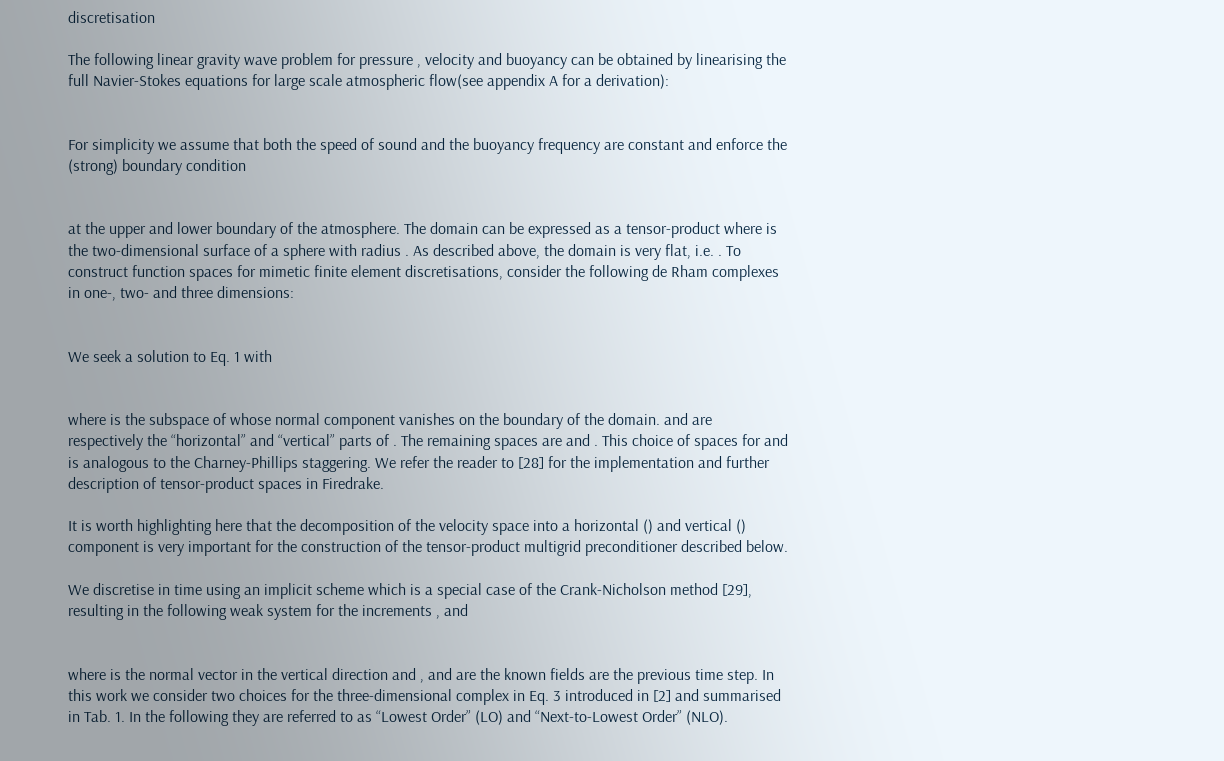discretisation

The following linear gravity wave problem for pressure , velocity and buoyancy can be obtained by linearising the full Navier-Stokes equations for large scale atmospheric flow(see appendix A for a derivation):


For simplicity we assume that both the speed of sound and the buoyancy frequency are constant and enforce the (strong) boundary condition


at the upper and lower boundary of the atmosphere. The domain can be expressed as a tensor-product where is the two-dimensional surface of a sphere with radius . As described above, the domain is very flat, i.e. . To construct function spaces for mimetic finite element discretisations, consider the following de Rham complexes in one-, two- and three dimensions:


We seek a solution to Eq. 1 with


where is the subspace of whose normal component vanishes on the boundary of the domain. and are respectively the “horizontal” and “vertical” parts of . The remaining spaces are and . This choice of spaces for and is analogous to the Charney-Phillips staggering. We refer the reader to [28] for the implementation and further description of tensor-product spaces in Firedrake.

It is worth highlighting here that the decomposition of the velocity space into a horizontal () and vertical () component is very important for the construction of the tensor-product multigrid preconditioner described below.

We discretise in time using an implicit scheme which is a special case of the Crank-Nicholson method [29], resulting in the following weak system for the increments , and


where is the normal vector in the vertical direction and , and are the known fields are the previous time step. In this work we consider two choices for the three-dimensional complex in Eq. 3 introduced in [2] and summarised in Tab. 1. In the following they are referred to as “Lowest Order” (LO) and “Next-to-Lowest Order” (NLO).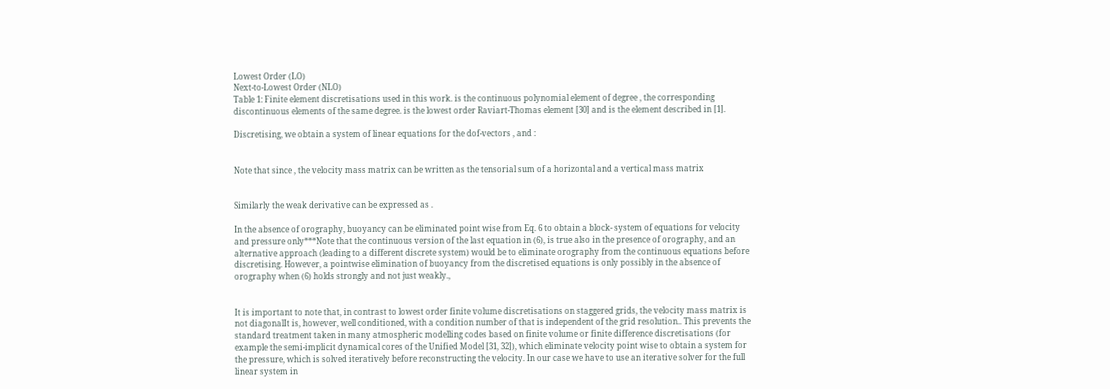Lowest Order (LO)
Next-to-Lowest Order (NLO)
Table 1: Finite element discretisations used in this work. is the continuous polynomial element of degree , the corresponding discontinuous elements of the same degree. is the lowest order Raviart-Thomas element [30] and is the element described in [1].

Discretising, we obtain a system of linear equations for the dof-vectors , and :


Note that since , the velocity mass matrix can be written as the tensorial sum of a horizontal and a vertical mass matrix


Similarly the weak derivative can be expressed as .

In the absence of orography, buoyancy can be eliminated point wise from Eq. 6 to obtain a block- system of equations for velocity and pressure only***Note that the continuous version of the last equation in (6), is true also in the presence of orography, and an alternative approach (leading to a different discrete system) would be to eliminate orography from the continuous equations before discretising. However, a pointwise elimination of buoyancy from the discretised equations is only possibly in the absence of orography when (6) holds strongly and not just weakly.,


It is important to note that, in contrast to lowest order finite volume discretisations on staggered grids, the velocity mass matrix is not diagonalIt is, however, well conditioned, with a condition number of that is independent of the grid resolution.. This prevents the standard treatment taken in many atmospheric modelling codes based on finite volume or finite difference discretisations (for example the semi-implicit dynamical cores of the Unified Model [31, 32]), which eliminate velocity point wise to obtain a system for the pressure, which is solved iteratively before reconstructing the velocity. In our case we have to use an iterative solver for the full linear system in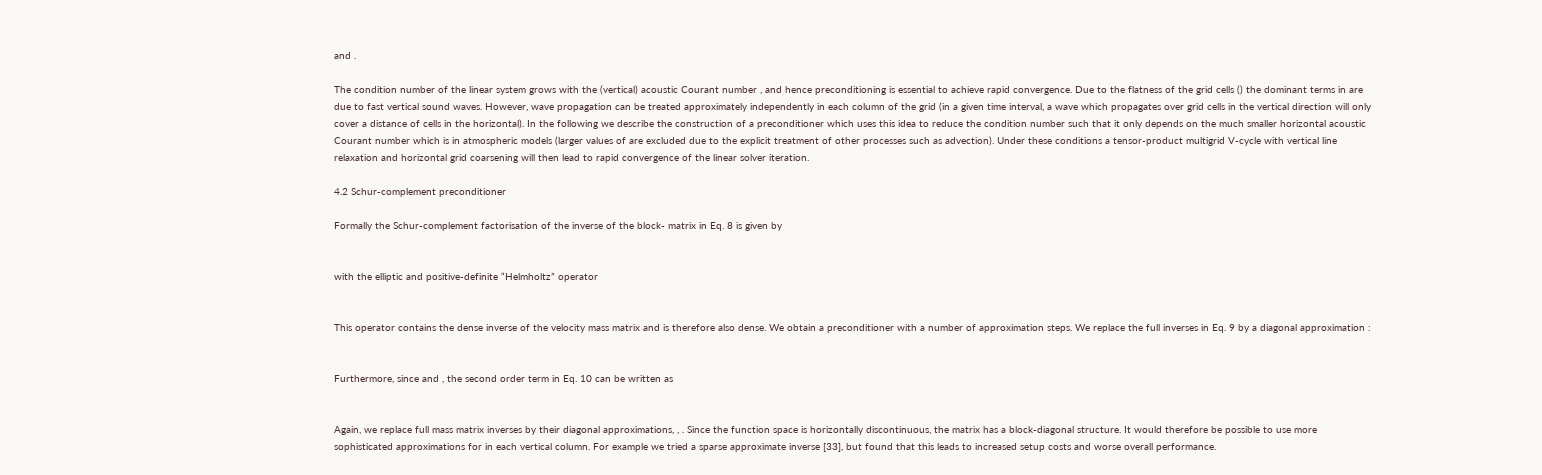and .

The condition number of the linear system grows with the (vertical) acoustic Courant number , and hence preconditioning is essential to achieve rapid convergence. Due to the flatness of the grid cells () the dominant terms in are due to fast vertical sound waves. However, wave propagation can be treated approximately independently in each column of the grid (in a given time interval, a wave which propagates over grid cells in the vertical direction will only cover a distance of cells in the horizontal). In the following we describe the construction of a preconditioner which uses this idea to reduce the condition number such that it only depends on the much smaller horizontal acoustic Courant number which is in atmospheric models (larger values of are excluded due to the explicit treatment of other processes such as advection). Under these conditions a tensor-product multigrid V-cycle with vertical line relaxation and horizontal grid coarsening will then lead to rapid convergence of the linear solver iteration.

4.2 Schur-complement preconditioner

Formally the Schur-complement factorisation of the inverse of the block- matrix in Eq. 8 is given by


with the elliptic and positive-definite “Helmholtz” operator


This operator contains the dense inverse of the velocity mass matrix and is therefore also dense. We obtain a preconditioner with a number of approximation steps. We replace the full inverses in Eq. 9 by a diagonal approximation :


Furthermore, since and , the second order term in Eq. 10 can be written as


Again, we replace full mass matrix inverses by their diagonal approximations, , . Since the function space is horizontally discontinuous, the matrix has a block-diagonal structure. It would therefore be possible to use more sophisticated approximations for in each vertical column. For example we tried a sparse approximate inverse [33], but found that this leads to increased setup costs and worse overall performance.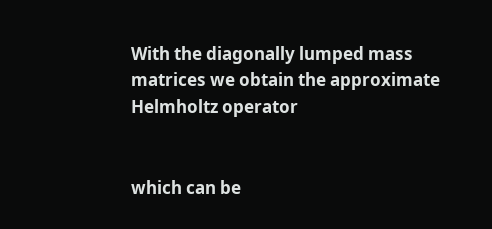With the diagonally lumped mass matrices we obtain the approximate Helmholtz operator


which can be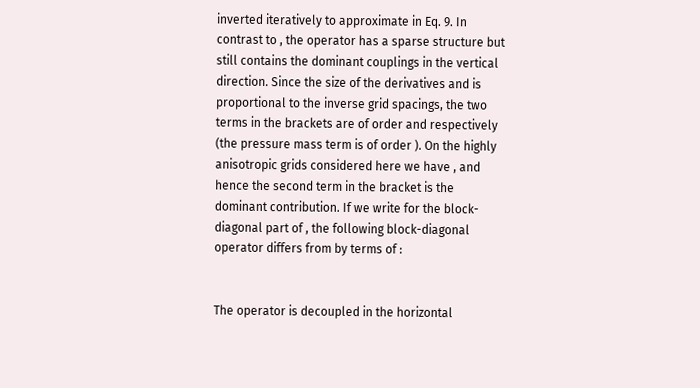inverted iteratively to approximate in Eq. 9. In contrast to , the operator has a sparse structure but still contains the dominant couplings in the vertical direction. Since the size of the derivatives and is proportional to the inverse grid spacings, the two terms in the brackets are of order and respectively (the pressure mass term is of order ). On the highly anisotropic grids considered here we have , and hence the second term in the bracket is the dominant contribution. If we write for the block-diagonal part of , the following block-diagonal operator differs from by terms of :


The operator is decoupled in the horizontal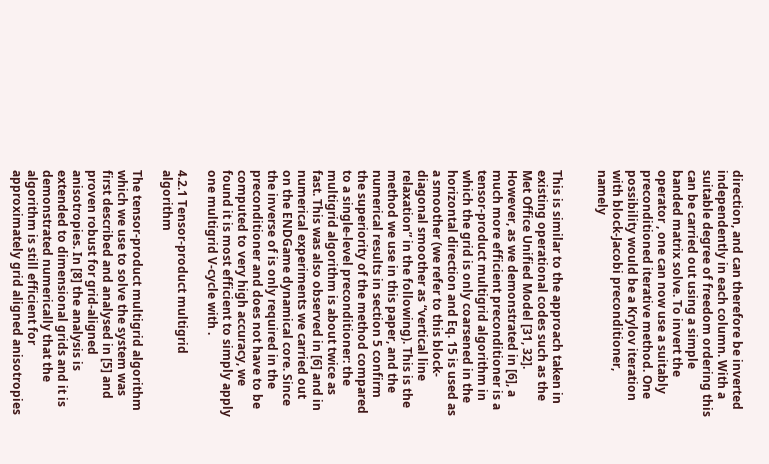direction, and can therefore be inverted independently in each column. With a suitable degree of freedom ordering this can be carried out using a simple banded matrix solve. To invert the operator , one can now use a suitably preconditioned iterative method. One possibility would be a Krylov iteration with block-Jacobi preconditioner, namely


This is similar to the approach taken in existing operational codes such as the Met Office Unified Model [31, 32]. However, as we demonstrated in [6], a much more efficient preconditioner is a tensor-product multigrid algorithm in which the grid is only coarsened in the horizontal direction and Eq. 15 is used as a smoother (we refer to this block-diagonal smoother as “vertical line relaxation” in the following). This is the method we use in this paper, and the numerical results in section 5 confirm the superiority of the method compared to a single-level preconditioner: the multigrid algorithm is about twice as fast. This was also observed in [6] and in numerical experiments we carried out on the ENDGame dynamical core. Since the inverse of is only required in the preconditioner and does not have to be computed to very high accuracy, we found it is most efficient to simply apply one multigrid V-cycle with .

4.2.1 Tensor-product multigrid algorithm

The tensor-product multigrid algorithm which we use to solve the system was first described and analysed in [5] and proven robust for grid-aligned anisotropies. In [8] the analysis is extended to dimensional grids and it is demonstrated numerically that the algorithm is still efficient for approximately grid aligned anisotropies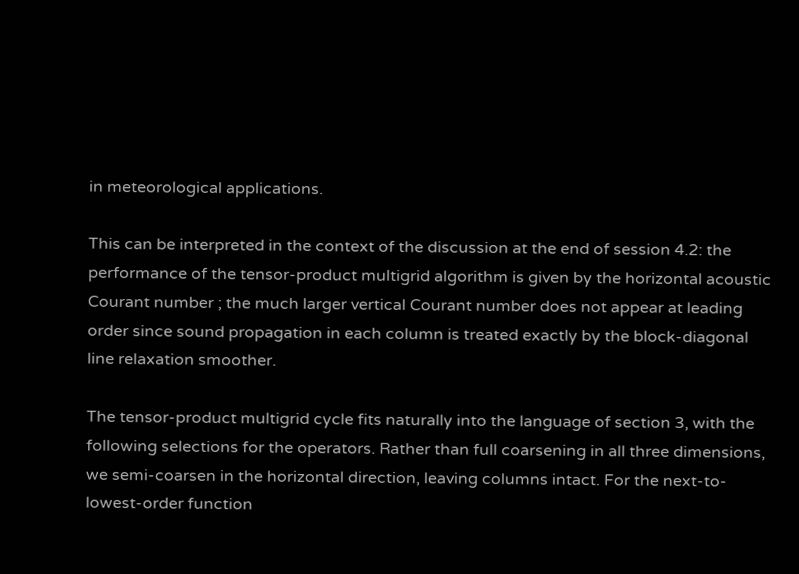in meteorological applications.

This can be interpreted in the context of the discussion at the end of session 4.2: the performance of the tensor-product multigrid algorithm is given by the horizontal acoustic Courant number ; the much larger vertical Courant number does not appear at leading order since sound propagation in each column is treated exactly by the block-diagonal line relaxation smoother.

The tensor-product multigrid cycle fits naturally into the language of section 3, with the following selections for the operators. Rather than full coarsening in all three dimensions, we semi-coarsen in the horizontal direction, leaving columns intact. For the next-to-lowest-order function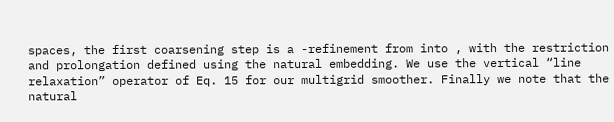spaces, the first coarsening step is a -refinement from into , with the restriction and prolongation defined using the natural embedding. We use the vertical “line relaxation” operator of Eq. 15 for our multigrid smoother. Finally we note that the natural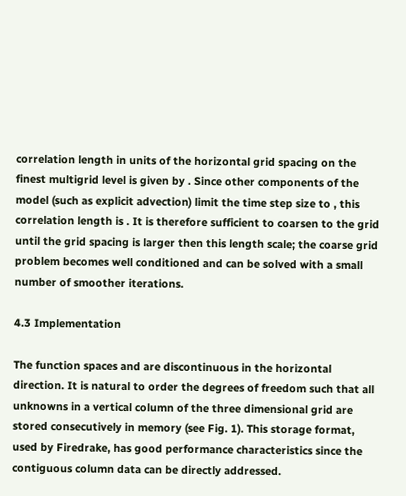correlation length in units of the horizontal grid spacing on the finest multigrid level is given by . Since other components of the model (such as explicit advection) limit the time step size to , this correlation length is . It is therefore sufficient to coarsen to the grid until the grid spacing is larger then this length scale; the coarse grid problem becomes well conditioned and can be solved with a small number of smoother iterations.

4.3 Implementation

The function spaces and are discontinuous in the horizontal direction. It is natural to order the degrees of freedom such that all unknowns in a vertical column of the three dimensional grid are stored consecutively in memory (see Fig. 1). This storage format, used by Firedrake, has good performance characteristics since the contiguous column data can be directly addressed.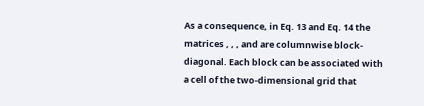As a consequence, in Eq. 13 and Eq. 14 the matrices , , , and are columnwise block-diagonal. Each block can be associated with a cell of the two-dimensional grid that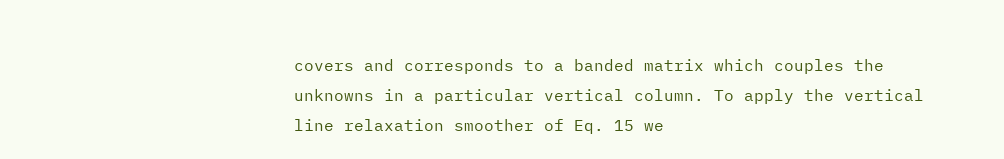covers and corresponds to a banded matrix which couples the unknowns in a particular vertical column. To apply the vertical line relaxation smoother of Eq. 15 we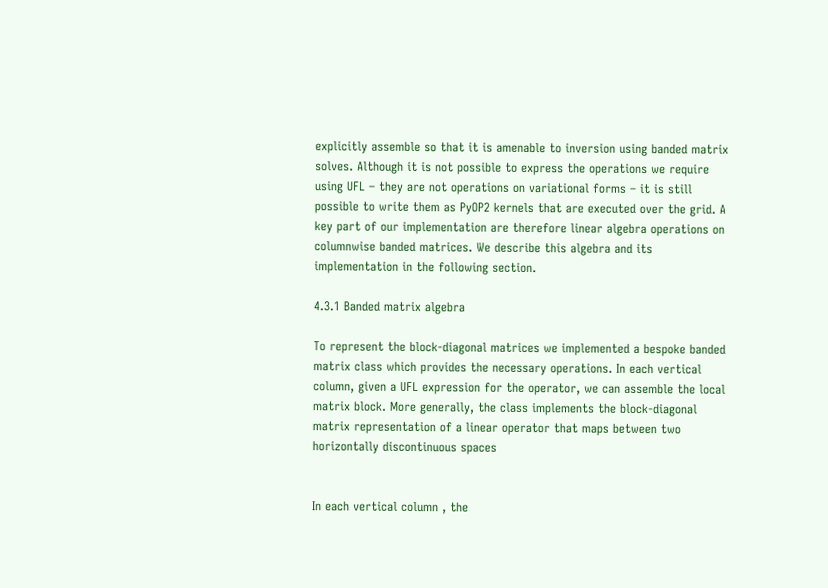explicitly assemble so that it is amenable to inversion using banded matrix solves. Although it is not possible to express the operations we require using UFL – they are not operations on variational forms – it is still possible to write them as PyOP2 kernels that are executed over the grid. A key part of our implementation are therefore linear algebra operations on columnwise banded matrices. We describe this algebra and its implementation in the following section.

4.3.1 Banded matrix algebra

To represent the block-diagonal matrices we implemented a bespoke banded matrix class which provides the necessary operations. In each vertical column, given a UFL expression for the operator, we can assemble the local matrix block. More generally, the class implements the block-diagonal matrix representation of a linear operator that maps between two horizontally discontinuous spaces


In each vertical column , the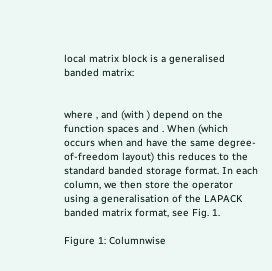local matrix block is a generalised banded matrix:


where , and (with ) depend on the function spaces and . When (which occurs when and have the same degree-of-freedom layout) this reduces to the standard banded storage format. In each column, we then store the operator using a generalisation of the LAPACK banded matrix format, see Fig. 1.

Figure 1: Columnwise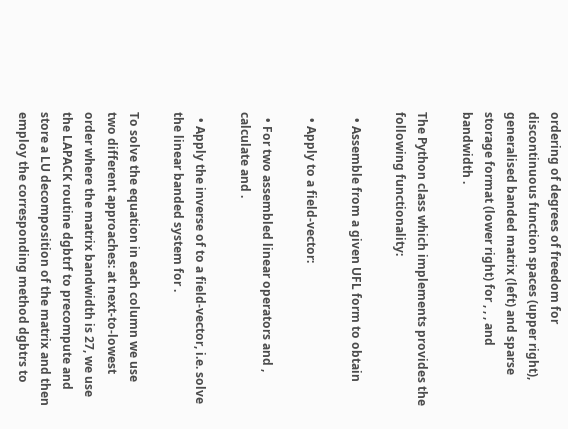ordering of degrees of freedom for discontinuous function spaces (upper right), generalised banded matrix (left) and sparse storage format (lower right) for , , , and bandwidth .

The Python class which implements provides the following functionality:

  • Assemble from a given UFL form to obtain

  • Apply to a field-vector:

  • For two assembled linear operators and , calculate and .

  • Apply the inverse of to a field-vector, i.e. solve the linear banded system for .

To solve the equation in each column we use two different approaches: at next-to-lowest order where the matrix bandwidth is 27, we use the LAPACK routine dgbtrf to precompute and store a LU decomposition of the matrix and then employ the corresponding method dgbtrs to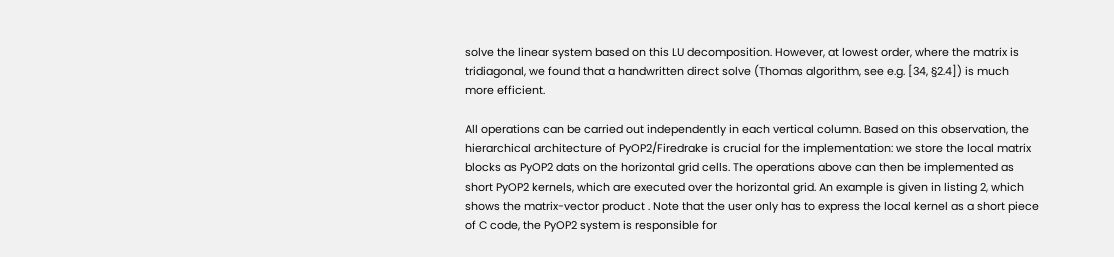solve the linear system based on this LU decomposition. However, at lowest order, where the matrix is tridiagonal, we found that a handwritten direct solve (Thomas algorithm, see e.g. [34, §2.4]) is much more efficient.

All operations can be carried out independently in each vertical column. Based on this observation, the hierarchical architecture of PyOP2/Firedrake is crucial for the implementation: we store the local matrix blocks as PyOP2 dats on the horizontal grid cells. The operations above can then be implemented as short PyOP2 kernels, which are executed over the horizontal grid. An example is given in listing 2, which shows the matrix-vector product . Note that the user only has to express the local kernel as a short piece of C code, the PyOP2 system is responsible for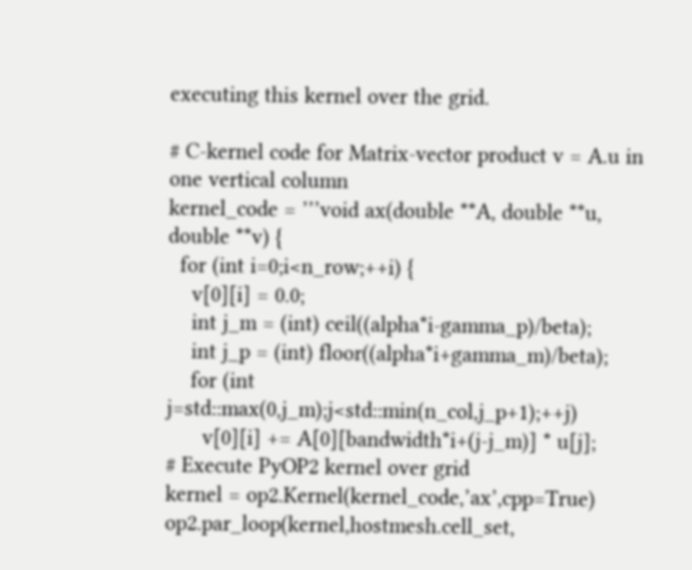executing this kernel over the grid.

# C-kernel code for Matrix-vector product v = A.u in one vertical column
kernel_code = ’’’void ax(double **A, double **u, double **v) {
  for (int i=0;i<n_row;++i) {
    v[0][i] = 0.0;
    int j_m = (int) ceil((alpha*i-gamma_p)/beta);
    int j_p = (int) floor((alpha*i+gamma_m)/beta);
    for (int j=std::max(0,j_m);j<std::min(n_col,j_p+1);++j)
      v[0][i] += A[0][bandwidth*i+(j-j_m)] * u[j];
# Execute PyOP2 kernel over grid
kernel = op2.Kernel(kernel_code,’ax’,cpp=True)
op2.par_loop(kernel,hostmesh.cell_set,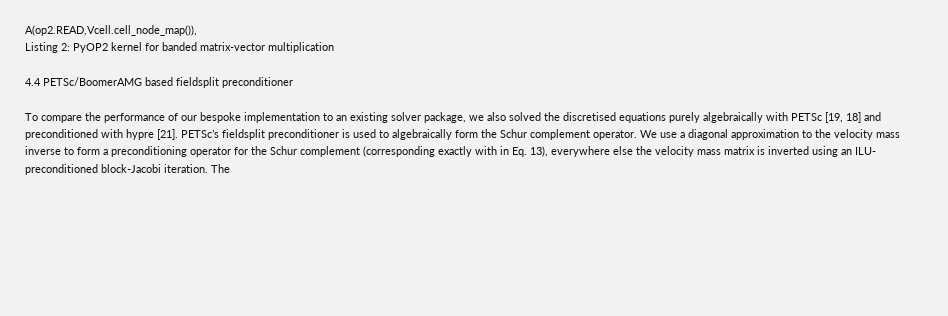A(op2.READ,Vcell.cell_node_map()),
Listing 2: PyOP2 kernel for banded matrix-vector multiplication

4.4 PETSc/BoomerAMG based fieldsplit preconditioner

To compare the performance of our bespoke implementation to an existing solver package, we also solved the discretised equations purely algebraically with PETSc [19, 18] and preconditioned with hypre [21]. PETSc’s fieldsplit preconditioner is used to algebraically form the Schur complement operator. We use a diagonal approximation to the velocity mass inverse to form a preconditioning operator for the Schur complement (corresponding exactly with in Eq. 13), everywhere else the velocity mass matrix is inverted using an ILU-preconditioned block-Jacobi iteration. The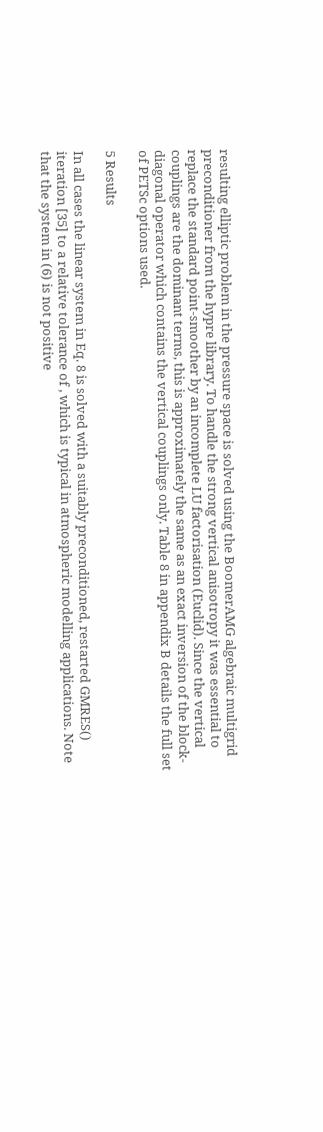resulting elliptic problem in the pressure space is solved using the BoomerAMG algebraic multigrid preconditioner from the hypre library. To handle the strong vertical anisotropy it was essential to replace the standard point-smoother by an incomplete LU factorisation (Euclid). Since the vertical couplings are the dominant terms, this is approximately the same as an exact inversion of the block-diagonal operator which contains the vertical couplings only. Table 8 in appendix B details the full set of PETSc options used.

5 Results

In all cases the linear system in Eq. 8 is solved with a suitably preconditioned, restarted GMRES() iteration [35] to a relative tolerance of , which is typical in atmospheric modelling applications. Note that the system in (6) is not positive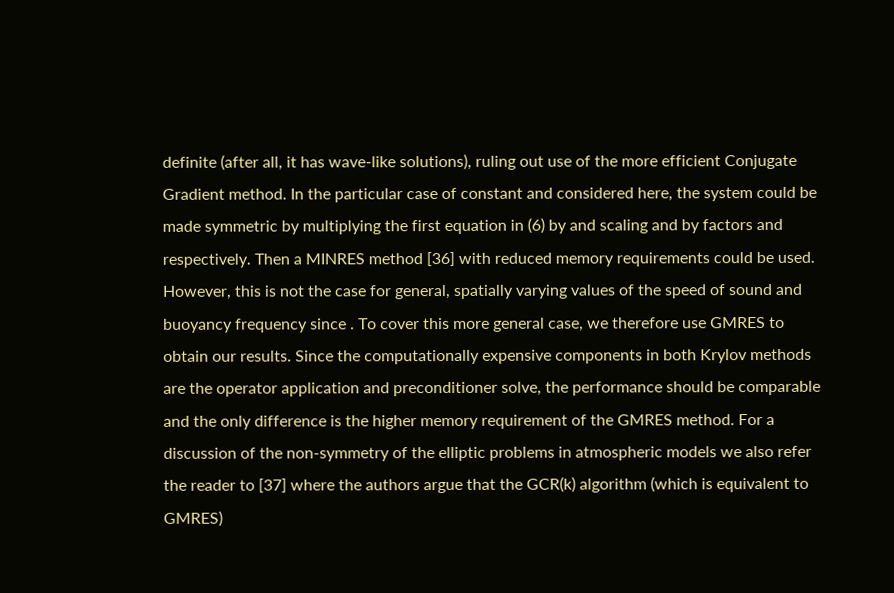definite (after all, it has wave-like solutions), ruling out use of the more efficient Conjugate Gradient method. In the particular case of constant and considered here, the system could be made symmetric by multiplying the first equation in (6) by and scaling and by factors and respectively. Then a MINRES method [36] with reduced memory requirements could be used. However, this is not the case for general, spatially varying values of the speed of sound and buoyancy frequency since . To cover this more general case, we therefore use GMRES to obtain our results. Since the computationally expensive components in both Krylov methods are the operator application and preconditioner solve, the performance should be comparable and the only difference is the higher memory requirement of the GMRES method. For a discussion of the non-symmetry of the elliptic problems in atmospheric models we also refer the reader to [37] where the authors argue that the GCR(k) algorithm (which is equivalent to GMRES)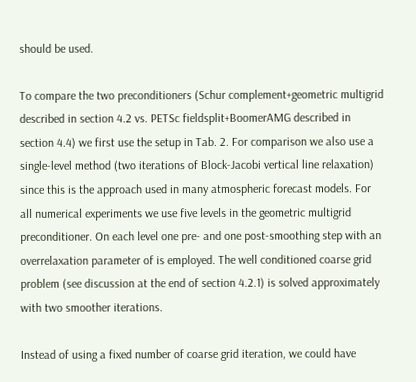should be used.

To compare the two preconditioners (Schur complement+geometric multigrid described in section 4.2 vs. PETSc fieldsplit+BoomerAMG described in section 4.4) we first use the setup in Tab. 2. For comparison we also use a single-level method (two iterations of Block-Jacobi vertical line relaxation) since this is the approach used in many atmospheric forecast models. For all numerical experiments we use five levels in the geometric multigrid preconditioner. On each level one pre- and one post-smoothing step with an overrelaxation parameter of is employed. The well conditioned coarse grid problem (see discussion at the end of section 4.2.1) is solved approximately with two smoother iterations.

Instead of using a fixed number of coarse grid iteration, we could have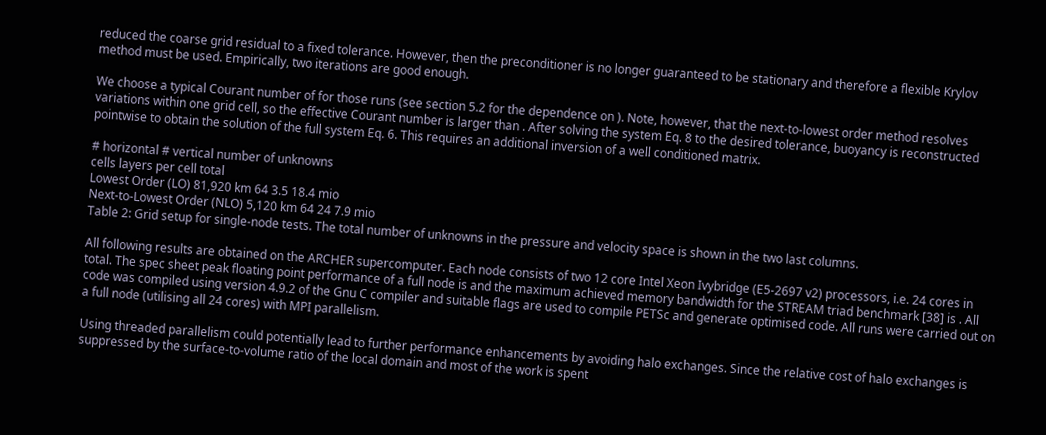reduced the coarse grid residual to a fixed tolerance. However, then the preconditioner is no longer guaranteed to be stationary and therefore a flexible Krylov method must be used. Empirically, two iterations are good enough.

We choose a typical Courant number of for those runs (see section 5.2 for the dependence on ). Note, however, that the next-to-lowest order method resolves variations within one grid cell, so the effective Courant number is larger than . After solving the system Eq. 8 to the desired tolerance, buoyancy is reconstructed pointwise to obtain the solution of the full system Eq. 6. This requires an additional inversion of a well conditioned matrix.

# horizontal # vertical number of unknowns
cells layers per cell total
Lowest Order (LO) 81,920 km 64 3.5 18.4 mio
Next-to-Lowest Order (NLO) 5,120 km 64 24 7.9 mio
Table 2: Grid setup for single-node tests. The total number of unknowns in the pressure and velocity space is shown in the two last columns.

All following results are obtained on the ARCHER supercomputer. Each node consists of two 12 core Intel Xeon Ivybridge (E5-2697 v2) processors, i.e. 24 cores in total. The spec sheet peak floating point performance of a full node is and the maximum achieved memory bandwidth for the STREAM triad benchmark [38] is . All code was compiled using version 4.9.2 of the Gnu C compiler and suitable flags are used to compile PETSc and generate optimised code. All runs were carried out on a full node (utilising all 24 cores) with MPI parallelism.

Using threaded parallelism could potentially lead to further performance enhancements by avoiding halo exchanges. Since the relative cost of halo exchanges is suppressed by the surface-to-volume ratio of the local domain and most of the work is spent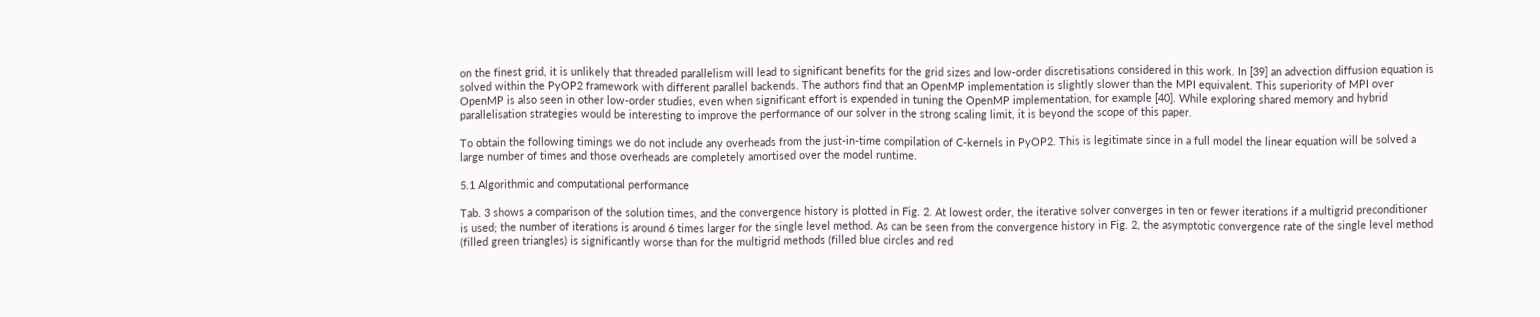on the finest grid, it is unlikely that threaded parallelism will lead to significant benefits for the grid sizes and low-order discretisations considered in this work. In [39] an advection diffusion equation is solved within the PyOP2 framework with different parallel backends. The authors find that an OpenMP implementation is slightly slower than the MPI equivalent. This superiority of MPI over OpenMP is also seen in other low-order studies, even when significant effort is expended in tuning the OpenMP implementation, for example [40]. While exploring shared memory and hybrid parallelisation strategies would be interesting to improve the performance of our solver in the strong scaling limit, it is beyond the scope of this paper.

To obtain the following timings we do not include any overheads from the just-in-time compilation of C-kernels in PyOP2. This is legitimate since in a full model the linear equation will be solved a large number of times and those overheads are completely amortised over the model runtime.

5.1 Algorithmic and computational performance

Tab. 3 shows a comparison of the solution times, and the convergence history is plotted in Fig. 2. At lowest order, the iterative solver converges in ten or fewer iterations if a multigrid preconditioner is used; the number of iterations is around 6 times larger for the single level method. As can be seen from the convergence history in Fig. 2, the asymptotic convergence rate of the single level method (filled green triangles) is significantly worse than for the multigrid methods (filled blue circles and red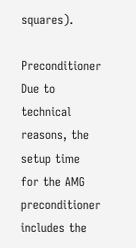squares).

Preconditioner Due to technical reasons, the setup time for the AMG preconditioner includes the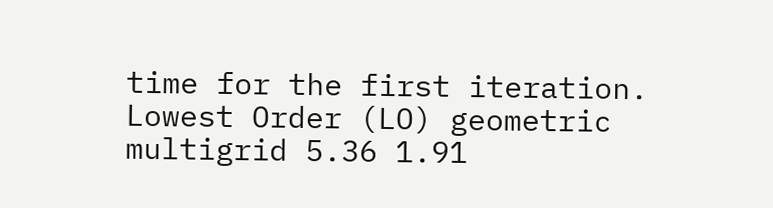time for the first iteration.
Lowest Order (LO) geometric multigrid 5.36 1.91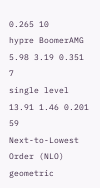0.265 10
hypre BoomerAMG 5.98 3.19 0.351 7
single level 13.91 1.46 0.201 59
Next-to-Lowest Order (NLO) geometric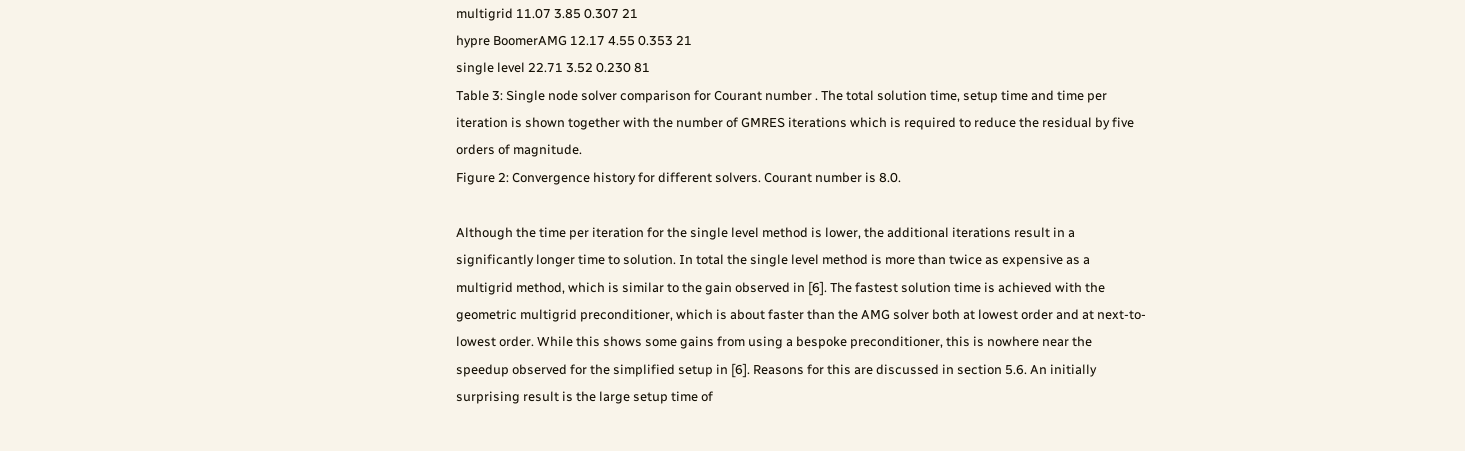multigrid 11.07 3.85 0.307 21
hypre BoomerAMG 12.17 4.55 0.353 21
single level 22.71 3.52 0.230 81
Table 3: Single node solver comparison for Courant number . The total solution time, setup time and time per iteration is shown together with the number of GMRES iterations which is required to reduce the residual by five orders of magnitude.
Figure 2: Convergence history for different solvers. Courant number is 8.0.

Although the time per iteration for the single level method is lower, the additional iterations result in a significantly longer time to solution. In total the single level method is more than twice as expensive as a multigrid method, which is similar to the gain observed in [6]. The fastest solution time is achieved with the geometric multigrid preconditioner, which is about faster than the AMG solver both at lowest order and at next-to-lowest order. While this shows some gains from using a bespoke preconditioner, this is nowhere near the speedup observed for the simplified setup in [6]. Reasons for this are discussed in section 5.6. An initially surprising result is the large setup time of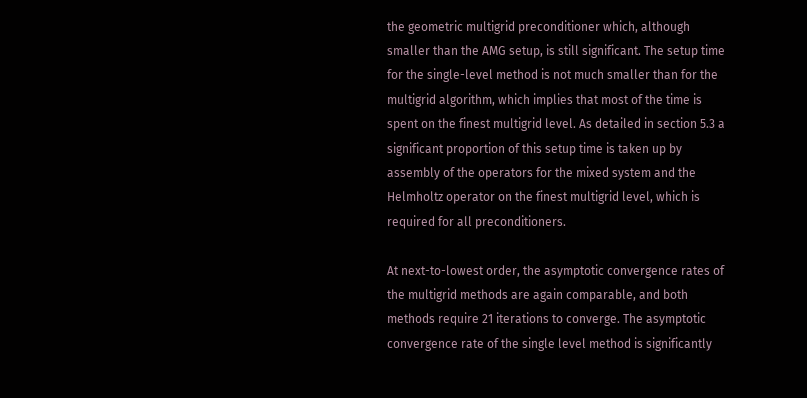the geometric multigrid preconditioner which, although smaller than the AMG setup, is still significant. The setup time for the single-level method is not much smaller than for the multigrid algorithm, which implies that most of the time is spent on the finest multigrid level. As detailed in section 5.3 a significant proportion of this setup time is taken up by assembly of the operators for the mixed system and the Helmholtz operator on the finest multigrid level, which is required for all preconditioners.

At next-to-lowest order, the asymptotic convergence rates of the multigrid methods are again comparable, and both methods require 21 iterations to converge. The asymptotic convergence rate of the single level method is significantly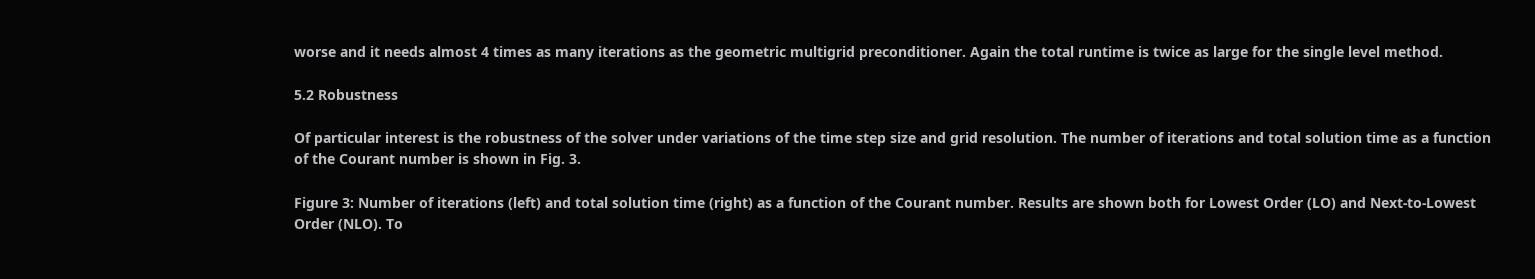worse and it needs almost 4 times as many iterations as the geometric multigrid preconditioner. Again the total runtime is twice as large for the single level method.

5.2 Robustness

Of particular interest is the robustness of the solver under variations of the time step size and grid resolution. The number of iterations and total solution time as a function of the Courant number is shown in Fig. 3.

Figure 3: Number of iterations (left) and total solution time (right) as a function of the Courant number. Results are shown both for Lowest Order (LO) and Next-to-Lowest Order (NLO). To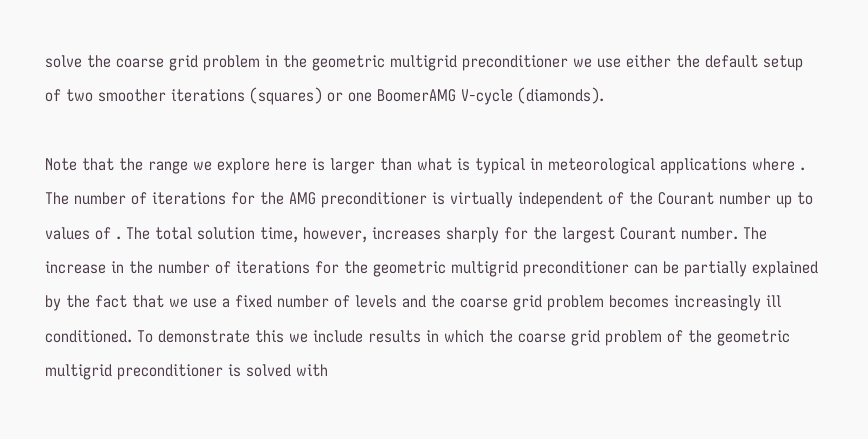solve the coarse grid problem in the geometric multigrid preconditioner we use either the default setup of two smoother iterations (squares) or one BoomerAMG V-cycle (diamonds).

Note that the range we explore here is larger than what is typical in meteorological applications where . The number of iterations for the AMG preconditioner is virtually independent of the Courant number up to values of . The total solution time, however, increases sharply for the largest Courant number. The increase in the number of iterations for the geometric multigrid preconditioner can be partially explained by the fact that we use a fixed number of levels and the coarse grid problem becomes increasingly ill conditioned. To demonstrate this we include results in which the coarse grid problem of the geometric multigrid preconditioner is solved with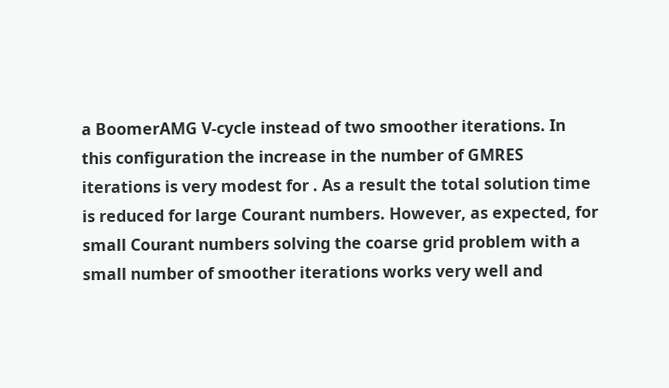a BoomerAMG V-cycle instead of two smoother iterations. In this configuration the increase in the number of GMRES iterations is very modest for . As a result the total solution time is reduced for large Courant numbers. However, as expected, for small Courant numbers solving the coarse grid problem with a small number of smoother iterations works very well and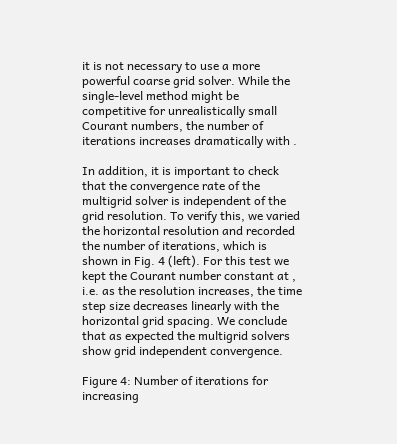it is not necessary to use a more powerful coarse grid solver. While the single-level method might be competitive for unrealistically small Courant numbers, the number of iterations increases dramatically with .

In addition, it is important to check that the convergence rate of the multigrid solver is independent of the grid resolution. To verify this, we varied the horizontal resolution and recorded the number of iterations, which is shown in Fig. 4 (left). For this test we kept the Courant number constant at , i.e. as the resolution increases, the time step size decreases linearly with the horizontal grid spacing. We conclude that as expected the multigrid solvers show grid independent convergence.

Figure 4: Number of iterations for increasing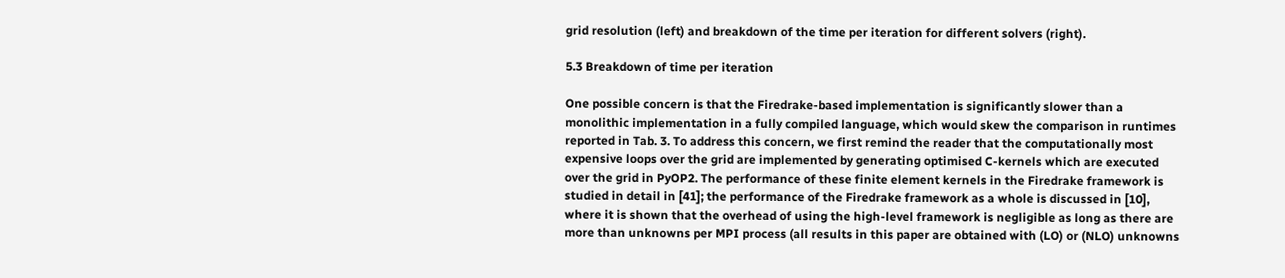grid resolution (left) and breakdown of the time per iteration for different solvers (right).

5.3 Breakdown of time per iteration

One possible concern is that the Firedrake-based implementation is significantly slower than a monolithic implementation in a fully compiled language, which would skew the comparison in runtimes reported in Tab. 3. To address this concern, we first remind the reader that the computationally most expensive loops over the grid are implemented by generating optimised C-kernels which are executed over the grid in PyOP2. The performance of these finite element kernels in the Firedrake framework is studied in detail in [41]; the performance of the Firedrake framework as a whole is discussed in [10], where it is shown that the overhead of using the high-level framework is negligible as long as there are more than unknowns per MPI process (all results in this paper are obtained with (LO) or (NLO) unknowns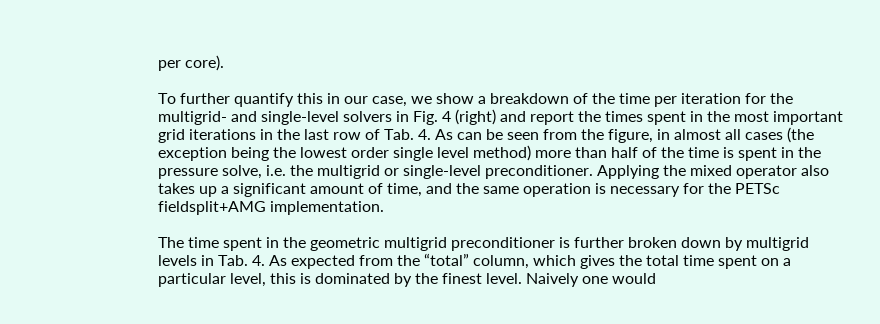per core).

To further quantify this in our case, we show a breakdown of the time per iteration for the multigrid- and single-level solvers in Fig. 4 (right) and report the times spent in the most important grid iterations in the last row of Tab. 4. As can be seen from the figure, in almost all cases (the exception being the lowest order single level method) more than half of the time is spent in the pressure solve, i.e. the multigrid or single-level preconditioner. Applying the mixed operator also takes up a significant amount of time, and the same operation is necessary for the PETSc fieldsplit+AMG implementation.

The time spent in the geometric multigrid preconditioner is further broken down by multigrid levels in Tab. 4. As expected from the “total” column, which gives the total time spent on a particular level, this is dominated by the finest level. Naively one would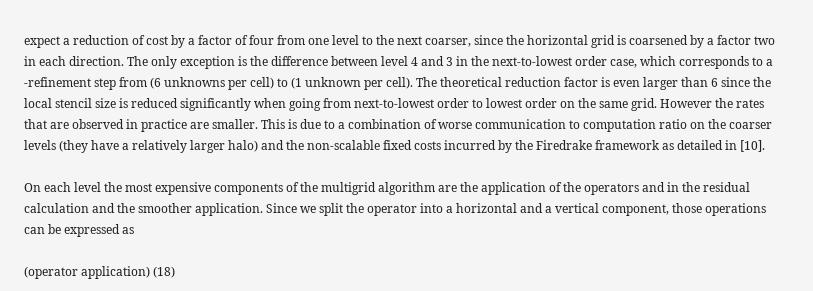expect a reduction of cost by a factor of four from one level to the next coarser, since the horizontal grid is coarsened by a factor two in each direction. The only exception is the difference between level 4 and 3 in the next-to-lowest order case, which corresponds to a -refinement step from (6 unknowns per cell) to (1 unknown per cell). The theoretical reduction factor is even larger than 6 since the local stencil size is reduced significantly when going from next-to-lowest order to lowest order on the same grid. However the rates that are observed in practice are smaller. This is due to a combination of worse communication to computation ratio on the coarser levels (they have a relatively larger halo) and the non-scalable fixed costs incurred by the Firedrake framework as detailed in [10].

On each level the most expensive components of the multigrid algorithm are the application of the operators and in the residual calculation and the smoother application. Since we split the operator into a horizontal and a vertical component, those operations can be expressed as

(operator application) (18)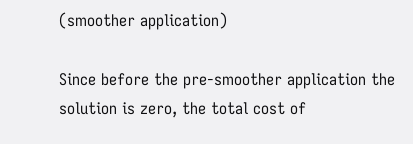(smoother application)

Since before the pre-smoother application the solution is zero, the total cost of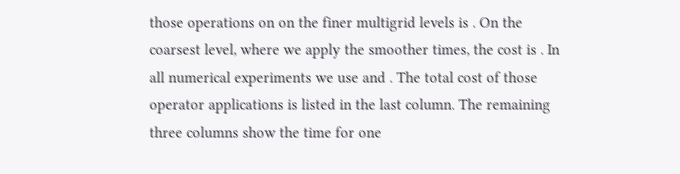those operations on on the finer multigrid levels is . On the coarsest level, where we apply the smoother times, the cost is . In all numerical experiments we use and . The total cost of those operator applications is listed in the last column. The remaining three columns show the time for one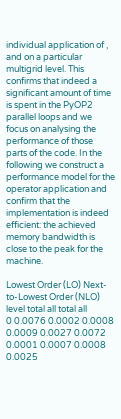individual application of , and on a particular multigrid level. This confirms that indeed a significant amount of time is spent in the PyOP2 parallel loops and we focus on analysing the performance of those parts of the code. In the following we construct a performance model for the operator application and confirm that the implementation is indeed efficient: the achieved memory bandwidth is close to the peak for the machine.

Lowest Order (LO) Next-to-Lowest Order (NLO)
level total all total all
0 0.0076 0.0002 0.0008 0.0009 0.0027 0.0072 0.0001 0.0007 0.0008 0.0025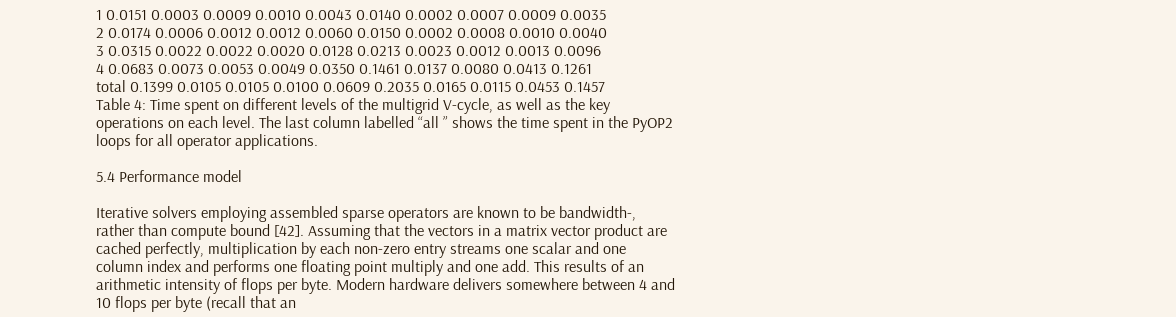1 0.0151 0.0003 0.0009 0.0010 0.0043 0.0140 0.0002 0.0007 0.0009 0.0035
2 0.0174 0.0006 0.0012 0.0012 0.0060 0.0150 0.0002 0.0008 0.0010 0.0040
3 0.0315 0.0022 0.0022 0.0020 0.0128 0.0213 0.0023 0.0012 0.0013 0.0096
4 0.0683 0.0073 0.0053 0.0049 0.0350 0.1461 0.0137 0.0080 0.0413 0.1261
total 0.1399 0.0105 0.0105 0.0100 0.0609 0.2035 0.0165 0.0115 0.0453 0.1457
Table 4: Time spent on different levels of the multigrid V-cycle, as well as the key operations on each level. The last column labelled “all ” shows the time spent in the PyOP2 loops for all operator applications.

5.4 Performance model

Iterative solvers employing assembled sparse operators are known to be bandwidth-, rather than compute bound [42]. Assuming that the vectors in a matrix vector product are cached perfectly, multiplication by each non-zero entry streams one scalar and one column index and performs one floating point multiply and one add. This results of an arithmetic intensity of flops per byte. Modern hardware delivers somewhere between 4 and 10 flops per byte (recall that an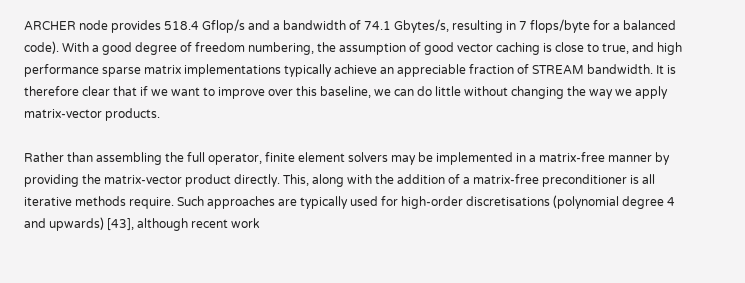ARCHER node provides 518.4 Gflop/s and a bandwidth of 74.1 Gbytes/s, resulting in 7 flops/byte for a balanced code). With a good degree of freedom numbering, the assumption of good vector caching is close to true, and high performance sparse matrix implementations typically achieve an appreciable fraction of STREAM bandwidth. It is therefore clear that if we want to improve over this baseline, we can do little without changing the way we apply matrix-vector products.

Rather than assembling the full operator, finite element solvers may be implemented in a matrix-free manner by providing the matrix-vector product directly. This, along with the addition of a matrix-free preconditioner is all iterative methods require. Such approaches are typically used for high-order discretisations (polynomial degree 4 and upwards) [43], although recent work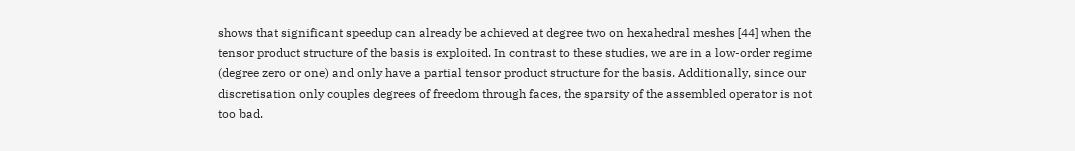shows that significant speedup can already be achieved at degree two on hexahedral meshes [44] when the tensor product structure of the basis is exploited. In contrast to these studies, we are in a low-order regime (degree zero or one) and only have a partial tensor product structure for the basis. Additionally, since our discretisation only couples degrees of freedom through faces, the sparsity of the assembled operator is not too bad.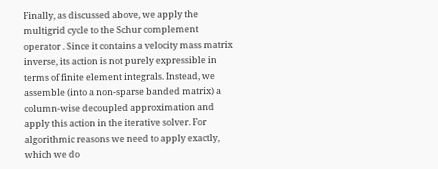Finally, as discussed above, we apply the multigrid cycle to the Schur complement operator . Since it contains a velocity mass matrix inverse, its action is not purely expressible in terms of finite element integrals. Instead, we assemble (into a non-sparse banded matrix) a column-wise decoupled approximation and apply this action in the iterative solver. For algorithmic reasons we need to apply exactly, which we do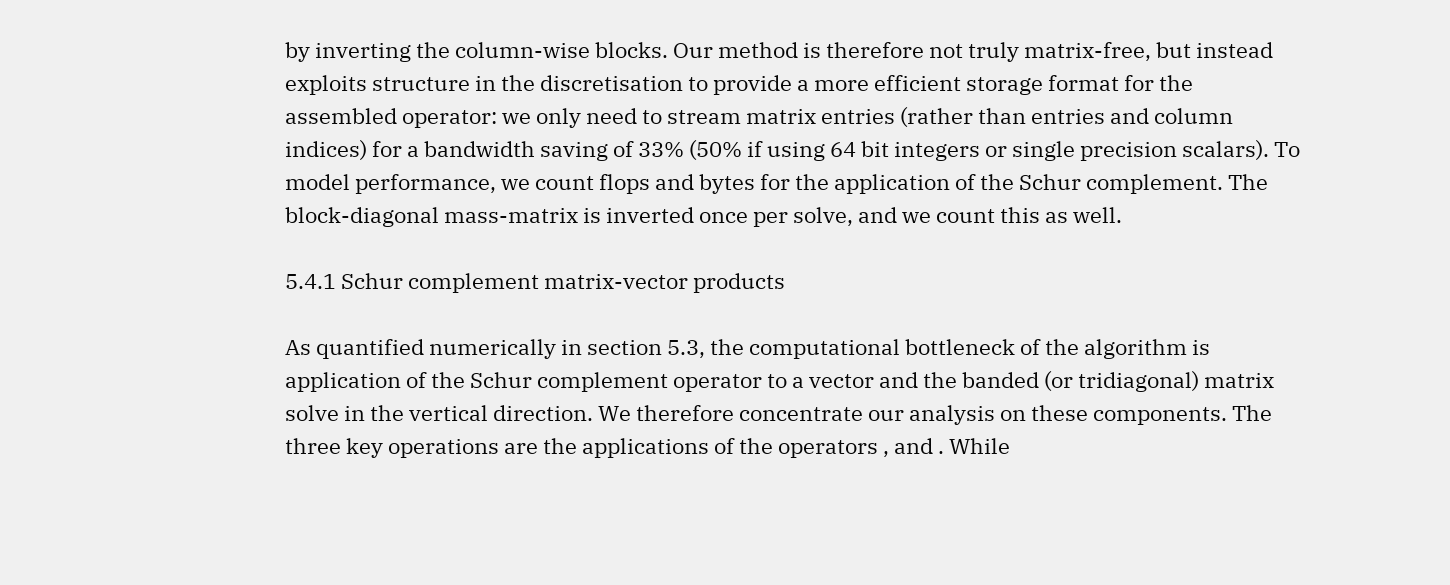by inverting the column-wise blocks. Our method is therefore not truly matrix-free, but instead exploits structure in the discretisation to provide a more efficient storage format for the assembled operator: we only need to stream matrix entries (rather than entries and column indices) for a bandwidth saving of 33% (50% if using 64 bit integers or single precision scalars). To model performance, we count flops and bytes for the application of the Schur complement. The block-diagonal mass-matrix is inverted once per solve, and we count this as well.

5.4.1 Schur complement matrix-vector products

As quantified numerically in section 5.3, the computational bottleneck of the algorithm is application of the Schur complement operator to a vector and the banded (or tridiagonal) matrix solve in the vertical direction. We therefore concentrate our analysis on these components. The three key operations are the applications of the operators , and . While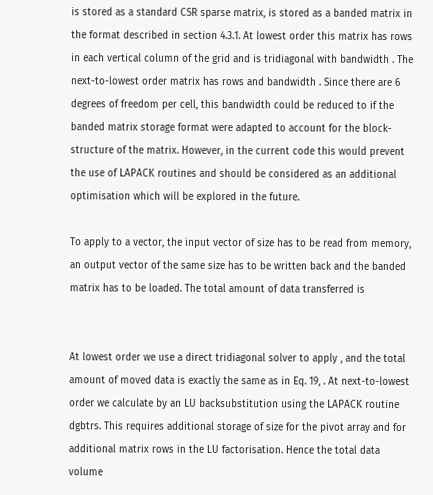is stored as a standard CSR sparse matrix, is stored as a banded matrix in the format described in section 4.3.1. At lowest order this matrix has rows in each vertical column of the grid and is tridiagonal with bandwidth . The next-to-lowest order matrix has rows and bandwidth . Since there are 6 degrees of freedom per cell, this bandwidth could be reduced to if the banded matrix storage format were adapted to account for the block-structure of the matrix. However, in the current code this would prevent the use of LAPACK routines and should be considered as an additional optimisation which will be explored in the future.

To apply to a vector, the input vector of size has to be read from memory, an output vector of the same size has to be written back and the banded matrix has to be loaded. The total amount of data transferred is


At lowest order we use a direct tridiagonal solver to apply , and the total amount of moved data is exactly the same as in Eq. 19, . At next-to-lowest order we calculate by an LU backsubstitution using the LAPACK routine dgbtrs. This requires additional storage of size for the pivot array and for additional matrix rows in the LU factorisation. Hence the total data volume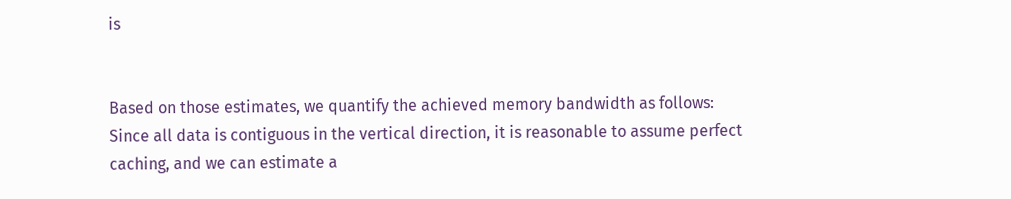is


Based on those estimates, we quantify the achieved memory bandwidth as follows: Since all data is contiguous in the vertical direction, it is reasonable to assume perfect caching, and we can estimate a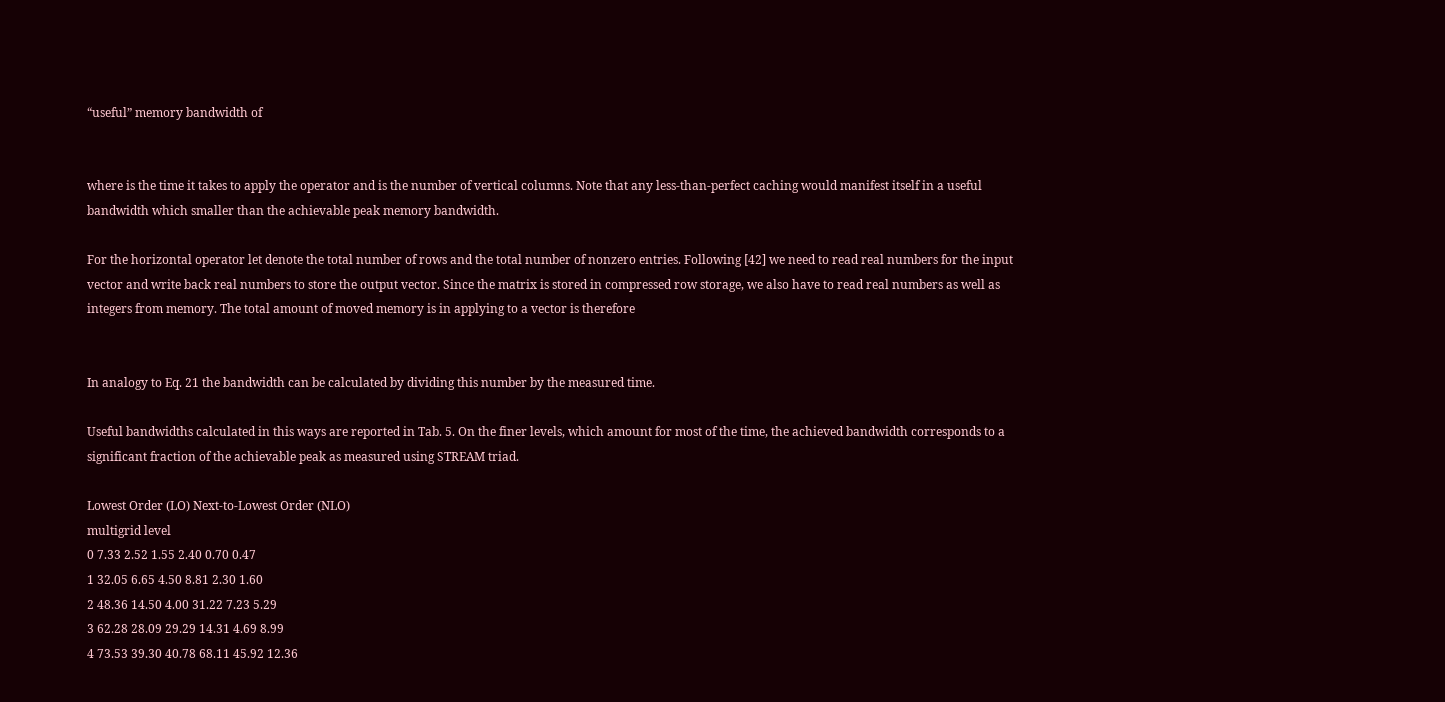“useful” memory bandwidth of


where is the time it takes to apply the operator and is the number of vertical columns. Note that any less-than-perfect caching would manifest itself in a useful bandwidth which smaller than the achievable peak memory bandwidth.

For the horizontal operator let denote the total number of rows and the total number of nonzero entries. Following [42] we need to read real numbers for the input vector and write back real numbers to store the output vector. Since the matrix is stored in compressed row storage, we also have to read real numbers as well as integers from memory. The total amount of moved memory is in applying to a vector is therefore


In analogy to Eq. 21 the bandwidth can be calculated by dividing this number by the measured time.

Useful bandwidths calculated in this ways are reported in Tab. 5. On the finer levels, which amount for most of the time, the achieved bandwidth corresponds to a significant fraction of the achievable peak as measured using STREAM triad.

Lowest Order (LO) Next-to-Lowest Order (NLO)
multigrid level
0 7.33 2.52 1.55 2.40 0.70 0.47
1 32.05 6.65 4.50 8.81 2.30 1.60
2 48.36 14.50 4.00 31.22 7.23 5.29
3 62.28 28.09 29.29 14.31 4.69 8.99
4 73.53 39.30 40.78 68.11 45.92 12.36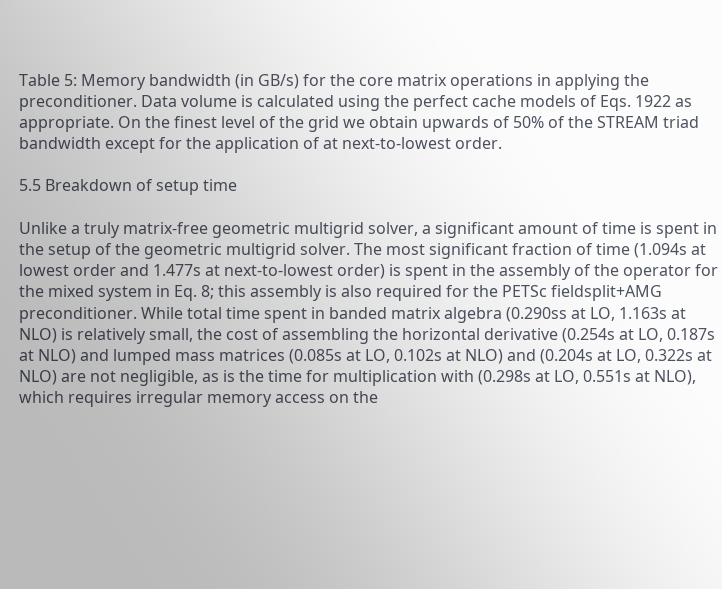Table 5: Memory bandwidth (in GB/s) for the core matrix operations in applying the preconditioner. Data volume is calculated using the perfect cache models of Eqs. 1922 as appropriate. On the finest level of the grid we obtain upwards of 50% of the STREAM triad bandwidth except for the application of at next-to-lowest order.

5.5 Breakdown of setup time

Unlike a truly matrix-free geometric multigrid solver, a significant amount of time is spent in the setup of the geometric multigrid solver. The most significant fraction of time (1.094s at lowest order and 1.477s at next-to-lowest order) is spent in the assembly of the operator for the mixed system in Eq. 8; this assembly is also required for the PETSc fieldsplit+AMG preconditioner. While total time spent in banded matrix algebra (0.290ss at LO, 1.163s at NLO) is relatively small, the cost of assembling the horizontal derivative (0.254s at LO, 0.187s at NLO) and lumped mass matrices (0.085s at LO, 0.102s at NLO) and (0.204s at LO, 0.322s at NLO) are not negligible, as is the time for multiplication with (0.298s at LO, 0.551s at NLO), which requires irregular memory access on the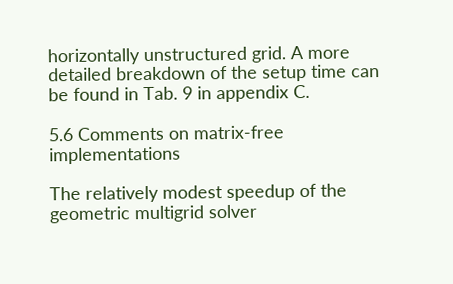horizontally unstructured grid. A more detailed breakdown of the setup time can be found in Tab. 9 in appendix C.

5.6 Comments on matrix-free implementations

The relatively modest speedup of the geometric multigrid solver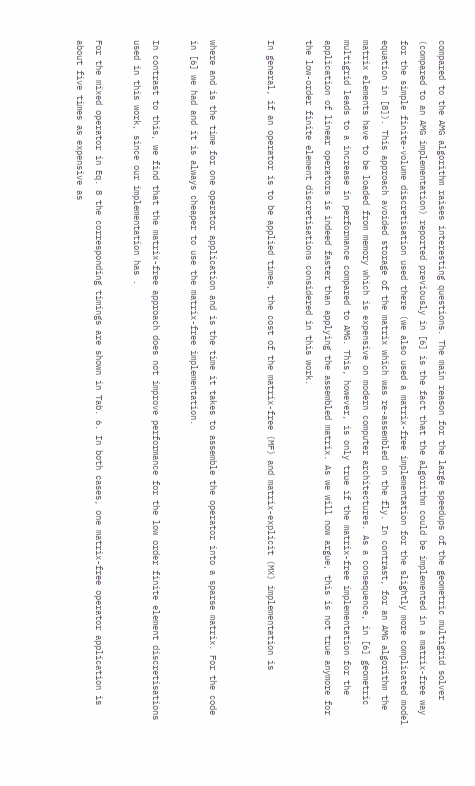compared to the AMG algorithm raises interesting questions. The main reason for the large speedups of the geometric multigrid solver (compared to an AMG implementation) reported previously in [6] is the fact that the algorithm could be implemented in a matrix-free way for the simple finite-volume discretisation used there (we also used a matrix-free implementation for the slightly more complicated model equation in [8]). This approach avoided storage of the matrix which was re-assembled on the fly. In contrast, for an AMG algorithm the matrix elements have to be loaded from memory which is expensive on modern computer architectures. As a consequence, in [6] geometric multigrid leads to a increase in performance compared to AMG. This, however, is only true if the matrix-free implementation for the application of linear operators is indeed faster than applying the assembled matrix. As we will now argue, this is not true anymore for the low-order finite element discretisations considered in this work.

In general, if an operator is to be applied times, the cost of the matrix-free (MF) and matrix-explicit (MX) implementation is


where and is the time for one operator application and is the time it takes to assemble the operator into a sparse matrix. For the code in [6] we had and it is always cheaper to use the matrix-free implementation.

In contrast to this, we find that the matrix-free approach does not improve performance for the low order finite element discretisations used in this work, since our implementation has .

For the mixed operator in Eq. 8 the corresponding timings are shown in Tab. 6. In both cases, one matrix-free operator application is about five times as expensive as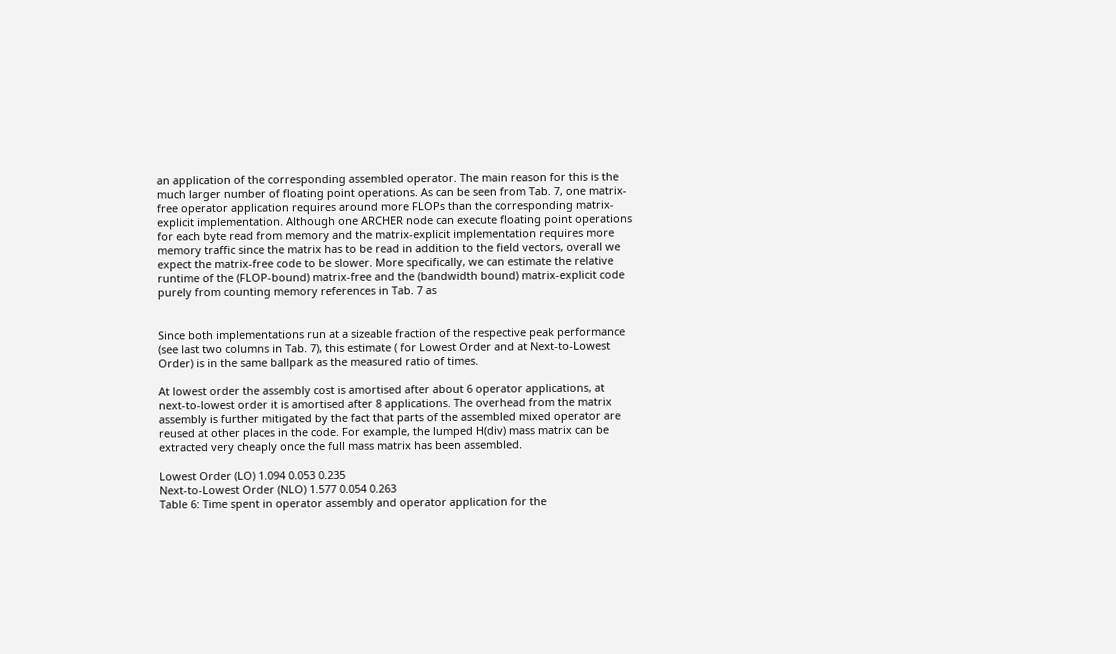an application of the corresponding assembled operator. The main reason for this is the much larger number of floating point operations. As can be seen from Tab. 7, one matrix-free operator application requires around more FLOPs than the corresponding matrix-explicit implementation. Although one ARCHER node can execute floating point operations for each byte read from memory and the matrix-explicit implementation requires more memory traffic since the matrix has to be read in addition to the field vectors, overall we expect the matrix-free code to be slower. More specifically, we can estimate the relative runtime of the (FLOP-bound) matrix-free and the (bandwidth bound) matrix-explicit code purely from counting memory references in Tab. 7 as


Since both implementations run at a sizeable fraction of the respective peak performance (see last two columns in Tab. 7), this estimate ( for Lowest Order and at Next-to-Lowest Order) is in the same ballpark as the measured ratio of times.

At lowest order the assembly cost is amortised after about 6 operator applications, at next-to-lowest order it is amortised after 8 applications. The overhead from the matrix assembly is further mitigated by the fact that parts of the assembled mixed operator are reused at other places in the code. For example, the lumped H(div) mass matrix can be extracted very cheaply once the full mass matrix has been assembled.

Lowest Order (LO) 1.094 0.053 0.235
Next-to-Lowest Order (NLO) 1.577 0.054 0.263
Table 6: Time spent in operator assembly and operator application for the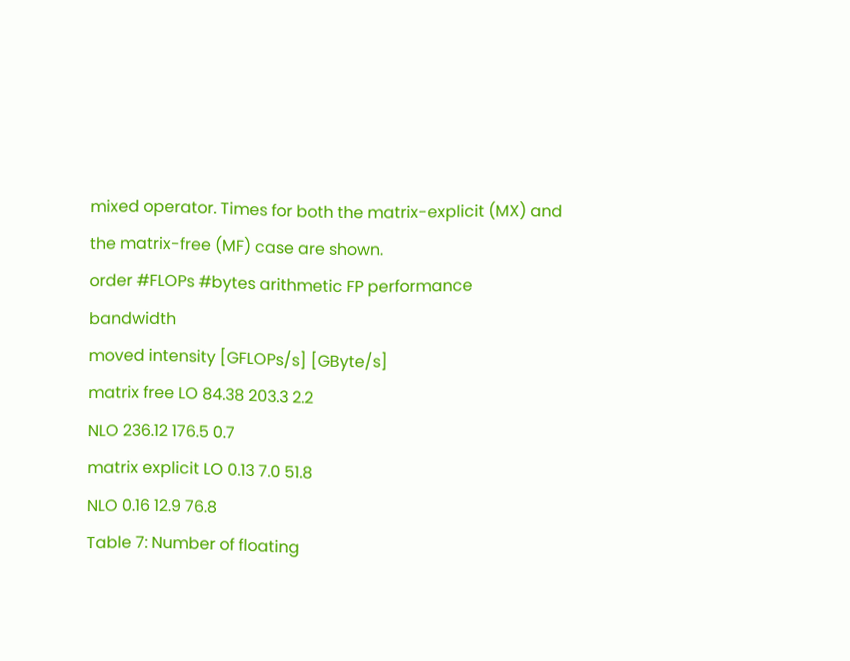mixed operator. Times for both the matrix-explicit (MX) and the matrix-free (MF) case are shown.
order #FLOPs #bytes arithmetic FP performance bandwidth
moved intensity [GFLOPs/s] [GByte/s]
matrix free LO 84.38 203.3 2.2
NLO 236.12 176.5 0.7
matrix explicit LO 0.13 7.0 51.8
NLO 0.16 12.9 76.8
Table 7: Number of floating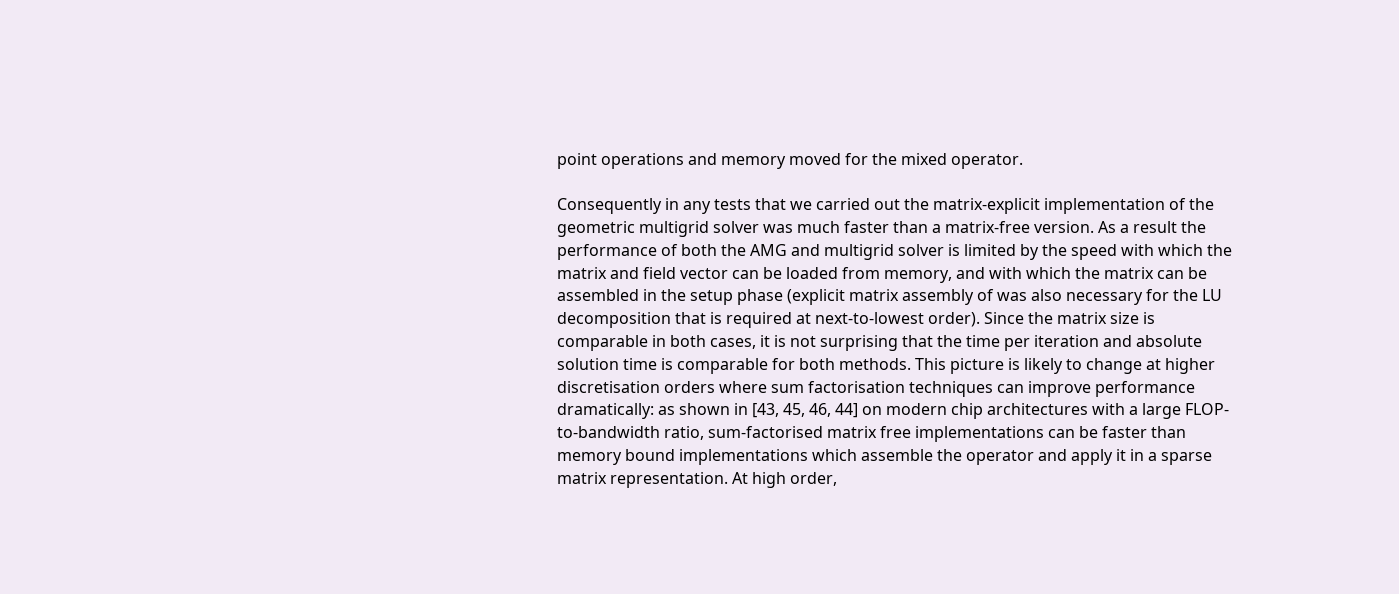point operations and memory moved for the mixed operator.

Consequently in any tests that we carried out the matrix-explicit implementation of the geometric multigrid solver was much faster than a matrix-free version. As a result the performance of both the AMG and multigrid solver is limited by the speed with which the matrix and field vector can be loaded from memory, and with which the matrix can be assembled in the setup phase (explicit matrix assembly of was also necessary for the LU decomposition that is required at next-to-lowest order). Since the matrix size is comparable in both cases, it is not surprising that the time per iteration and absolute solution time is comparable for both methods. This picture is likely to change at higher discretisation orders where sum factorisation techniques can improve performance dramatically: as shown in [43, 45, 46, 44] on modern chip architectures with a large FLOP-to-bandwidth ratio, sum-factorised matrix free implementations can be faster than memory bound implementations which assemble the operator and apply it in a sparse matrix representation. At high order,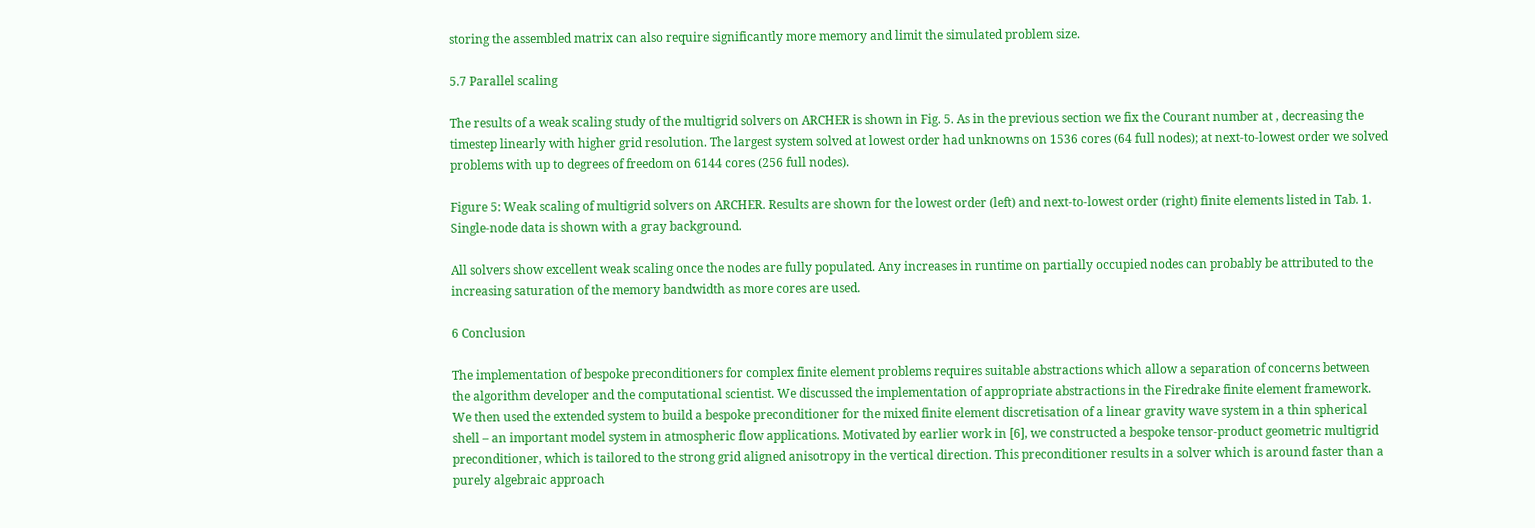storing the assembled matrix can also require significantly more memory and limit the simulated problem size.

5.7 Parallel scaling

The results of a weak scaling study of the multigrid solvers on ARCHER is shown in Fig. 5. As in the previous section we fix the Courant number at , decreasing the timestep linearly with higher grid resolution. The largest system solved at lowest order had unknowns on 1536 cores (64 full nodes); at next-to-lowest order we solved problems with up to degrees of freedom on 6144 cores (256 full nodes).

Figure 5: Weak scaling of multigrid solvers on ARCHER. Results are shown for the lowest order (left) and next-to-lowest order (right) finite elements listed in Tab. 1. Single-node data is shown with a gray background.

All solvers show excellent weak scaling once the nodes are fully populated. Any increases in runtime on partially occupied nodes can probably be attributed to the increasing saturation of the memory bandwidth as more cores are used.

6 Conclusion

The implementation of bespoke preconditioners for complex finite element problems requires suitable abstractions which allow a separation of concerns between the algorithm developer and the computational scientist. We discussed the implementation of appropriate abstractions in the Firedrake finite element framework. We then used the extended system to build a bespoke preconditioner for the mixed finite element discretisation of a linear gravity wave system in a thin spherical shell – an important model system in atmospheric flow applications. Motivated by earlier work in [6], we constructed a bespoke tensor-product geometric multigrid preconditioner, which is tailored to the strong grid aligned anisotropy in the vertical direction. This preconditioner results in a solver which is around faster than a purely algebraic approach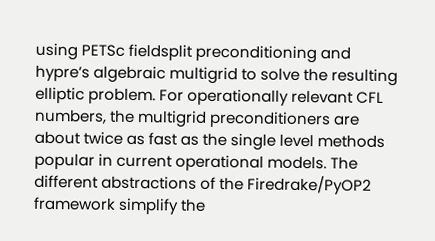using PETSc fieldsplit preconditioning and hypre’s algebraic multigrid to solve the resulting elliptic problem. For operationally relevant CFL numbers, the multigrid preconditioners are about twice as fast as the single level methods popular in current operational models. The different abstractions of the Firedrake/PyOP2 framework simplify the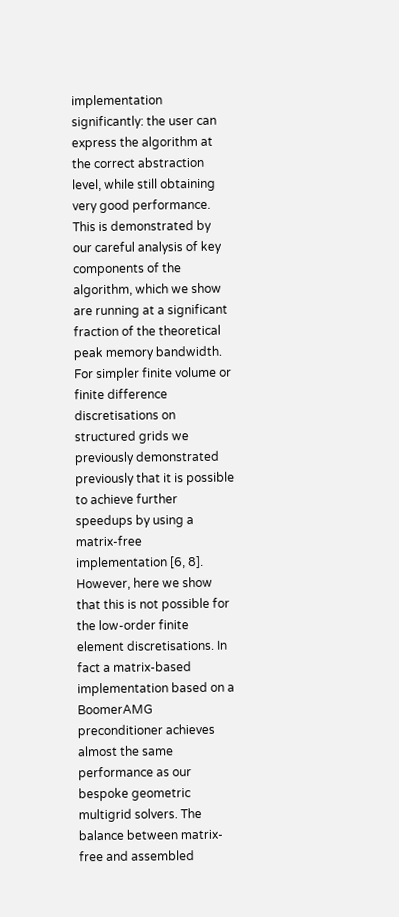implementation significantly: the user can express the algorithm at the correct abstraction level, while still obtaining very good performance. This is demonstrated by our careful analysis of key components of the algorithm, which we show are running at a significant fraction of the theoretical peak memory bandwidth. For simpler finite volume or finite difference discretisations on structured grids we previously demonstrated previously that it is possible to achieve further speedups by using a matrix-free implementation [6, 8]. However, here we show that this is not possible for the low-order finite element discretisations. In fact a matrix-based implementation based on a BoomerAMG preconditioner achieves almost the same performance as our bespoke geometric multigrid solvers. The balance between matrix-free and assembled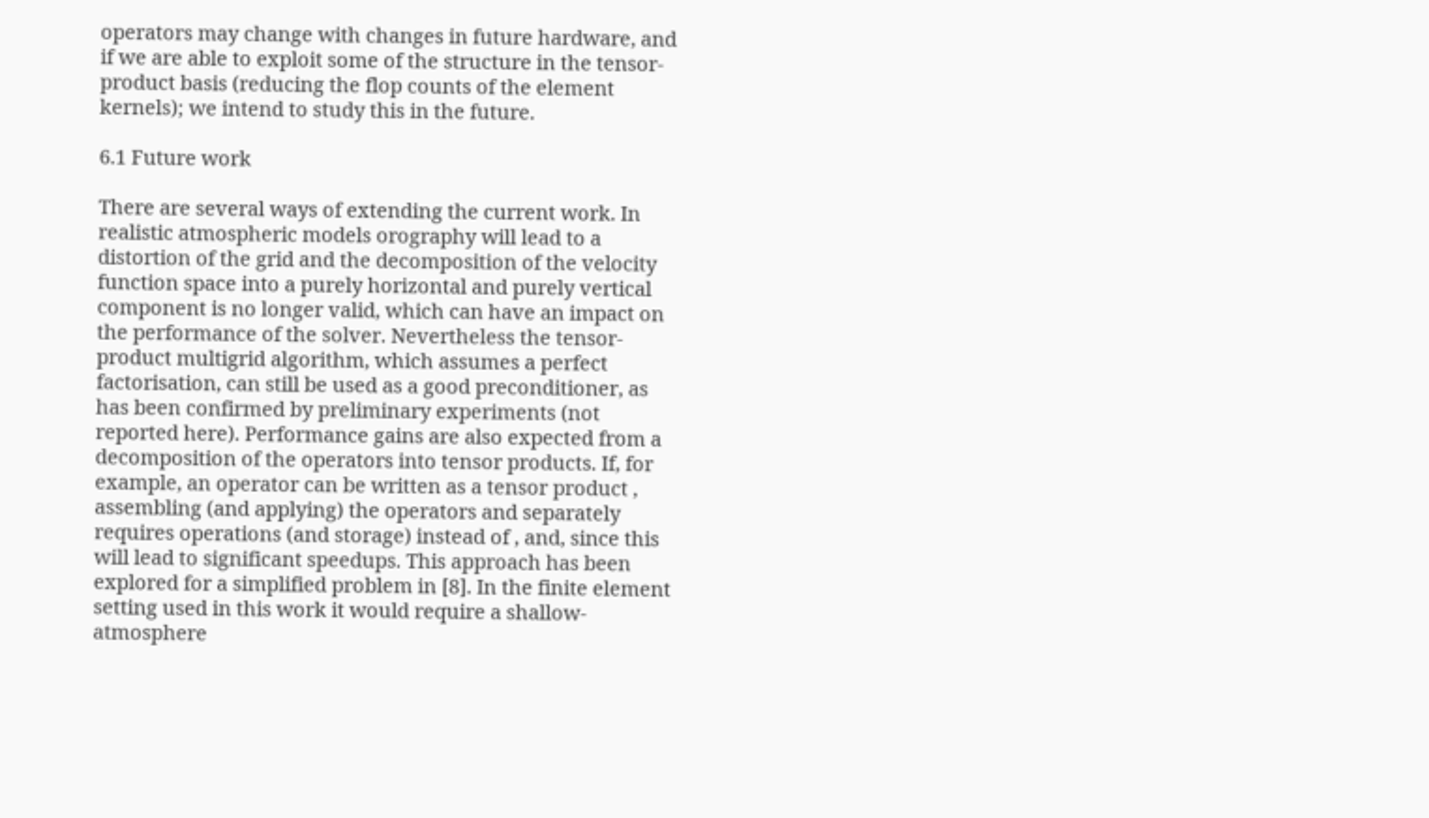operators may change with changes in future hardware, and if we are able to exploit some of the structure in the tensor-product basis (reducing the flop counts of the element kernels); we intend to study this in the future.

6.1 Future work

There are several ways of extending the current work. In realistic atmospheric models orography will lead to a distortion of the grid and the decomposition of the velocity function space into a purely horizontal and purely vertical component is no longer valid, which can have an impact on the performance of the solver. Nevertheless the tensor-product multigrid algorithm, which assumes a perfect factorisation, can still be used as a good preconditioner, as has been confirmed by preliminary experiments (not reported here). Performance gains are also expected from a decomposition of the operators into tensor products. If, for example, an operator can be written as a tensor product , assembling (and applying) the operators and separately requires operations (and storage) instead of , and, since this will lead to significant speedups. This approach has been explored for a simplified problem in [8]. In the finite element setting used in this work it would require a shallow-atmosphere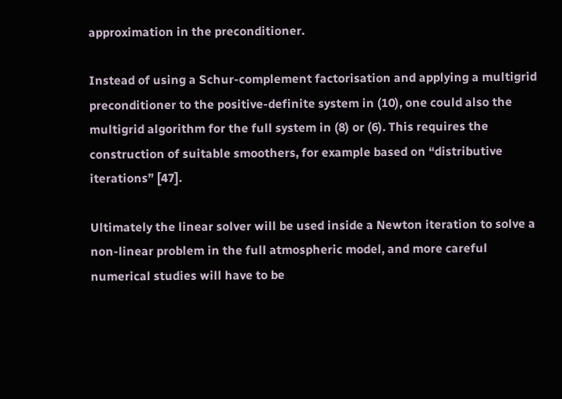approximation in the preconditioner.

Instead of using a Schur-complement factorisation and applying a multigrid preconditioner to the positive-definite system in (10), one could also the multigrid algorithm for the full system in (8) or (6). This requires the construction of suitable smoothers, for example based on “distributive iterations” [47].

Ultimately the linear solver will be used inside a Newton iteration to solve a non-linear problem in the full atmospheric model, and more careful numerical studies will have to be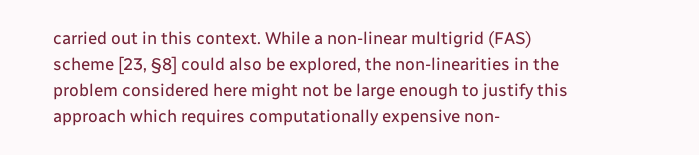carried out in this context. While a non-linear multigrid (FAS) scheme [23, §8] could also be explored, the non-linearities in the problem considered here might not be large enough to justify this approach which requires computationally expensive non-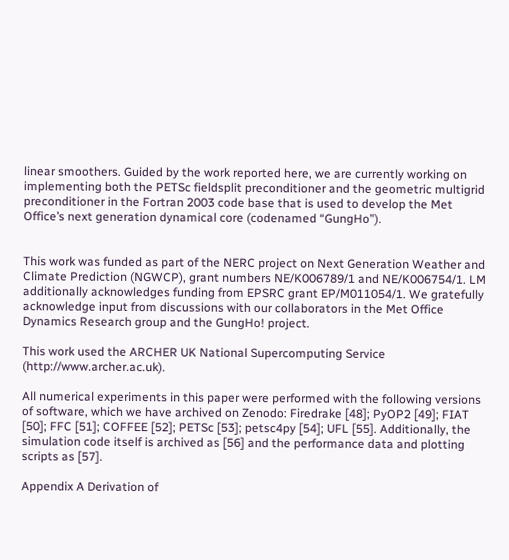linear smoothers. Guided by the work reported here, we are currently working on implementing both the PETSc fieldsplit preconditioner and the geometric multigrid preconditioner in the Fortran 2003 code base that is used to develop the Met Office’s next generation dynamical core (codenamed “GungHo”).


This work was funded as part of the NERC project on Next Generation Weather and Climate Prediction (NGWCP), grant numbers NE/K006789/1 and NE/K006754/1. LM additionally acknowledges funding from EPSRC grant EP/M011054/1. We gratefully acknowledge input from discussions with our collaborators in the Met Office Dynamics Research group and the GungHo! project.

This work used the ARCHER UK National Supercomputing Service (http://www.archer.ac.uk).

All numerical experiments in this paper were performed with the following versions of software, which we have archived on Zenodo: Firedrake [48]; PyOP2 [49]; FIAT [50]; FFC [51]; COFFEE [52]; PETSc [53]; petsc4py [54]; UFL [55]. Additionally, the simulation code itself is archived as [56] and the performance data and plotting scripts as [57].

Appendix A Derivation of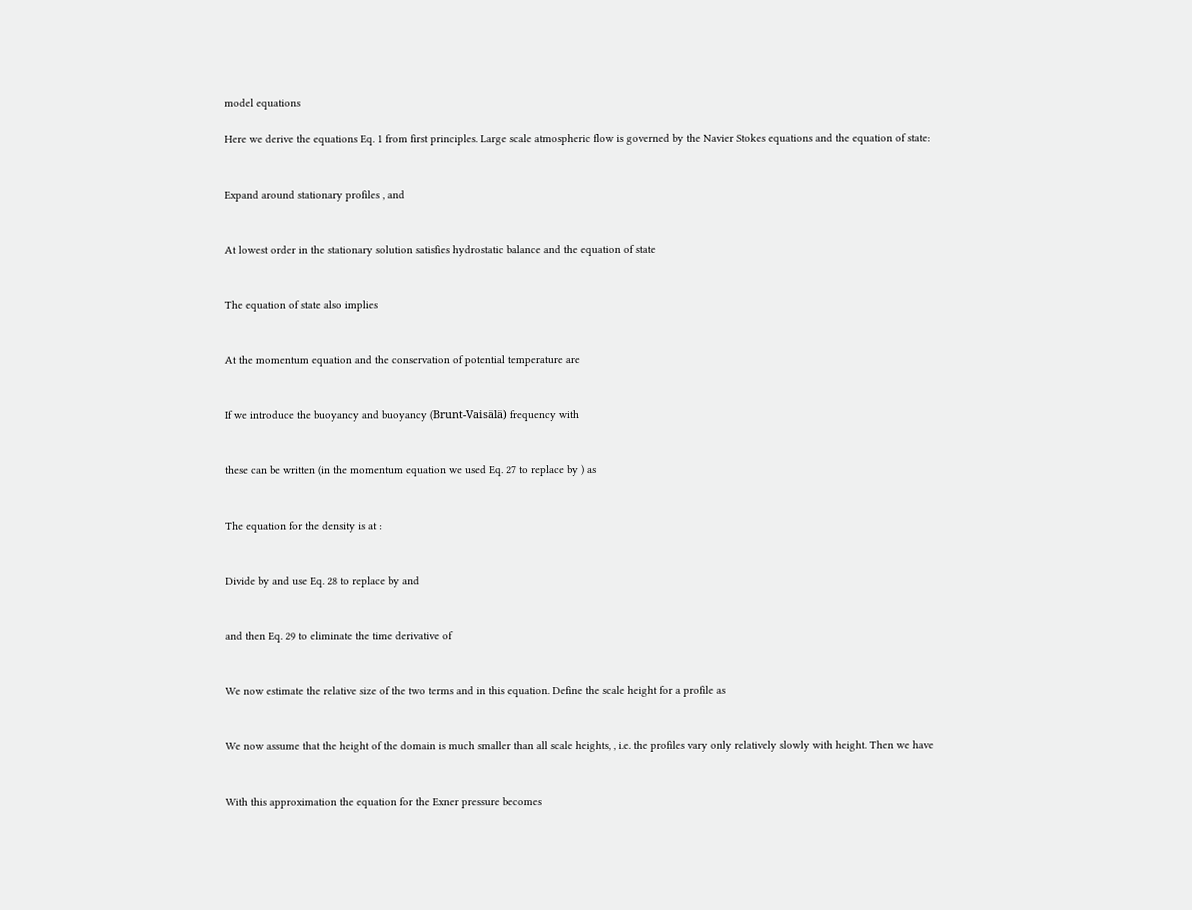model equations

Here we derive the equations Eq. 1 from first principles. Large scale atmospheric flow is governed by the Navier Stokes equations and the equation of state:


Expand around stationary profiles , and


At lowest order in the stationary solution satisfies hydrostatic balance and the equation of state


The equation of state also implies


At the momentum equation and the conservation of potential temperature are


If we introduce the buoyancy and buoyancy (Brunt-Vaisälä) frequency with


these can be written (in the momentum equation we used Eq. 27 to replace by ) as


The equation for the density is at :


Divide by and use Eq. 28 to replace by and


and then Eq. 29 to eliminate the time derivative of


We now estimate the relative size of the two terms and in this equation. Define the scale height for a profile as


We now assume that the height of the domain is much smaller than all scale heights, , i.e. the profiles vary only relatively slowly with height. Then we have


With this approximation the equation for the Exner pressure becomes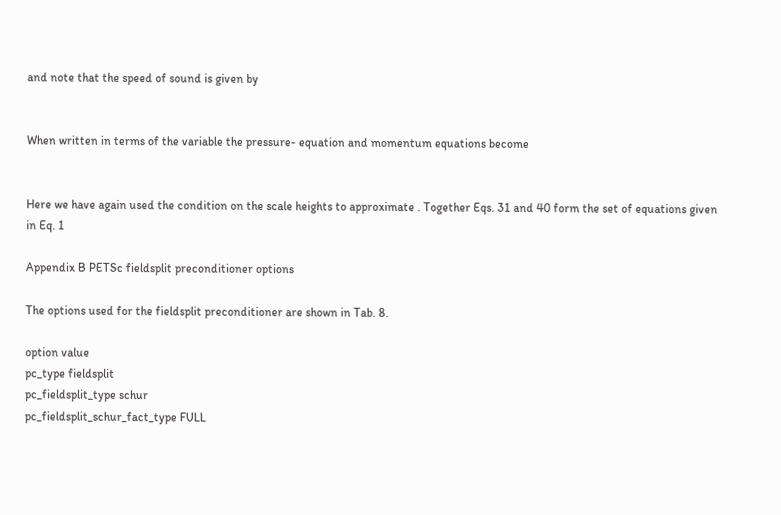and note that the speed of sound is given by


When written in terms of the variable the pressure- equation and momentum equations become


Here we have again used the condition on the scale heights to approximate . Together Eqs. 31 and 40 form the set of equations given in Eq. 1

Appendix B PETSc fieldsplit preconditioner options

The options used for the fieldsplit preconditioner are shown in Tab. 8.

option value
pc_type fieldsplit
pc_fieldsplit_type schur
pc_fieldsplit_schur_fact_type FULL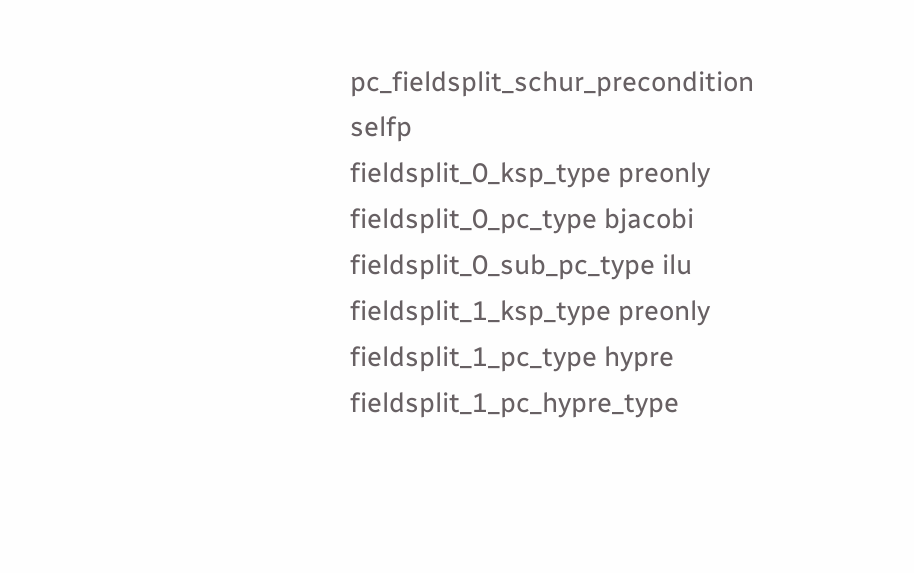pc_fieldsplit_schur_precondition selfp
fieldsplit_0_ksp_type preonly
fieldsplit_0_pc_type bjacobi
fieldsplit_0_sub_pc_type ilu
fieldsplit_1_ksp_type preonly
fieldsplit_1_pc_type hypre
fieldsplit_1_pc_hypre_type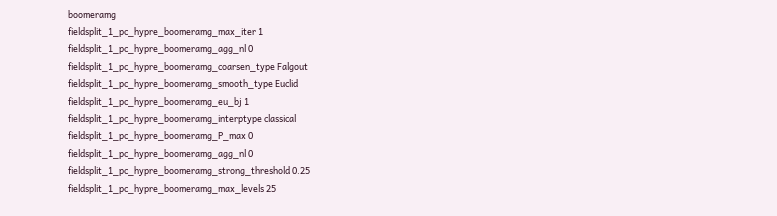boomeramg
fieldsplit_1_pc_hypre_boomeramg_max_iter 1
fieldsplit_1_pc_hypre_boomeramg_agg_nl 0
fieldsplit_1_pc_hypre_boomeramg_coarsen_type Falgout
fieldsplit_1_pc_hypre_boomeramg_smooth_type Euclid
fieldsplit_1_pc_hypre_boomeramg_eu_bj 1
fieldsplit_1_pc_hypre_boomeramg_interptype classical
fieldsplit_1_pc_hypre_boomeramg_P_max 0
fieldsplit_1_pc_hypre_boomeramg_agg_nl 0
fieldsplit_1_pc_hypre_boomeramg_strong_threshold 0.25
fieldsplit_1_pc_hypre_boomeramg_max_levels 25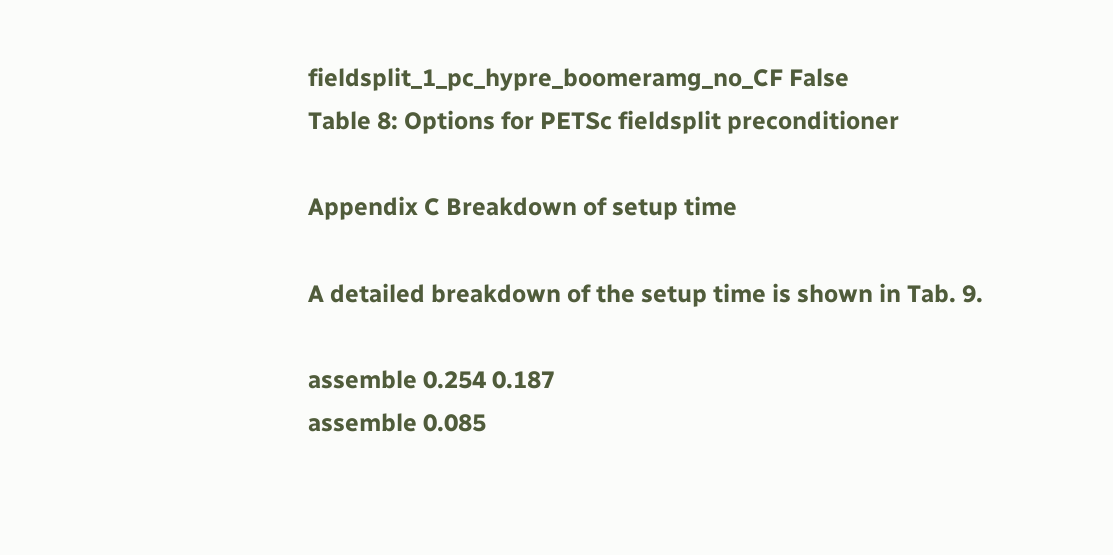fieldsplit_1_pc_hypre_boomeramg_no_CF False
Table 8: Options for PETSc fieldsplit preconditioner

Appendix C Breakdown of setup time

A detailed breakdown of the setup time is shown in Tab. 9.

assemble 0.254 0.187
assemble 0.085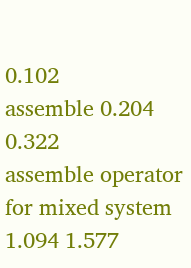0.102
assemble 0.204 0.322
assemble operator for mixed system 1.094 1.577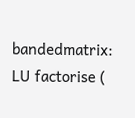bandedmatrix: LU factorise (